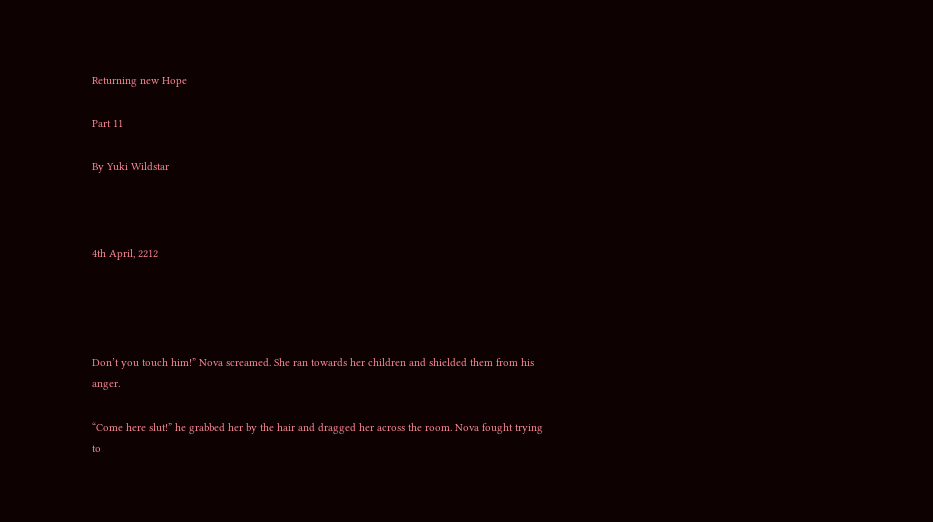Returning new Hope

Part 11

By Yuki Wildstar



4th April, 2212




Don’t you touch him!” Nova screamed. She ran towards her children and shielded them from his anger.

“Come here slut!” he grabbed her by the hair and dragged her across the room. Nova fought trying to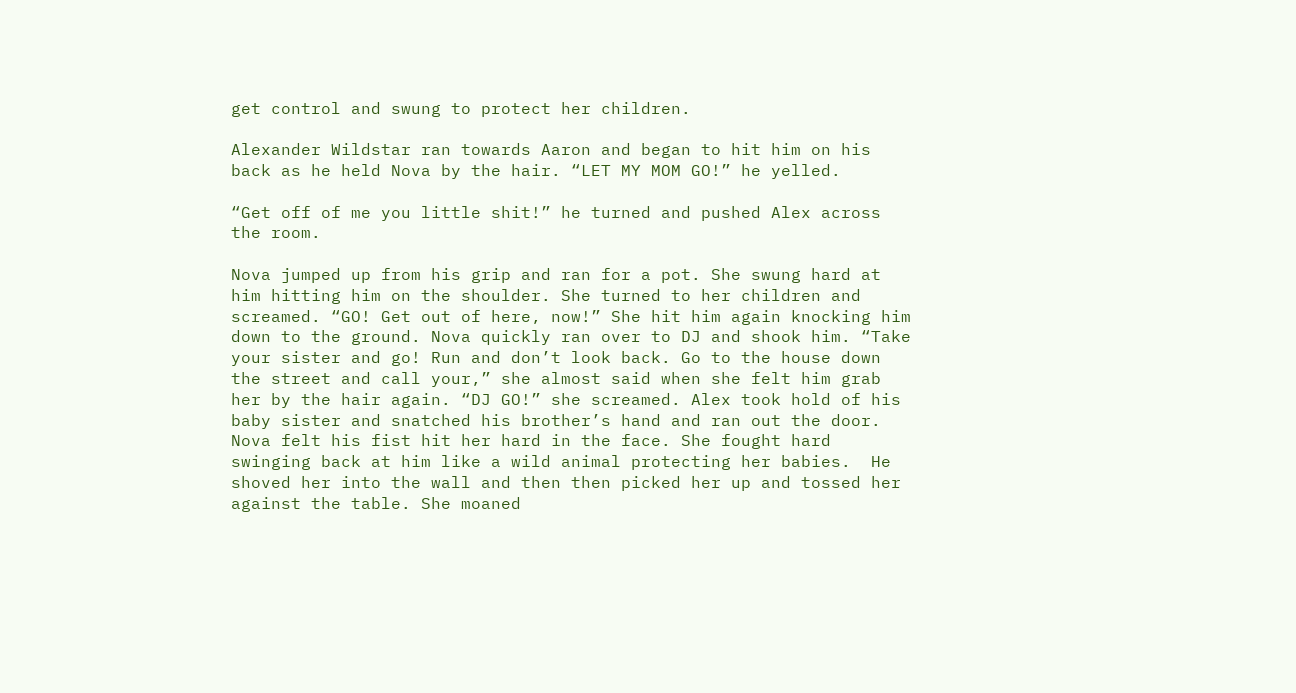get control and swung to protect her children.

Alexander Wildstar ran towards Aaron and began to hit him on his back as he held Nova by the hair. “LET MY MOM GO!” he yelled.

“Get off of me you little shit!” he turned and pushed Alex across the room.

Nova jumped up from his grip and ran for a pot. She swung hard at him hitting him on the shoulder. She turned to her children and screamed. “GO! Get out of here, now!” She hit him again knocking him down to the ground. Nova quickly ran over to DJ and shook him. “Take your sister and go! Run and don’t look back. Go to the house down the street and call your,” she almost said when she felt him grab her by the hair again. “DJ GO!” she screamed. Alex took hold of his baby sister and snatched his brother’s hand and ran out the door. Nova felt his fist hit her hard in the face. She fought hard swinging back at him like a wild animal protecting her babies.  He shoved her into the wall and then then picked her up and tossed her against the table. She moaned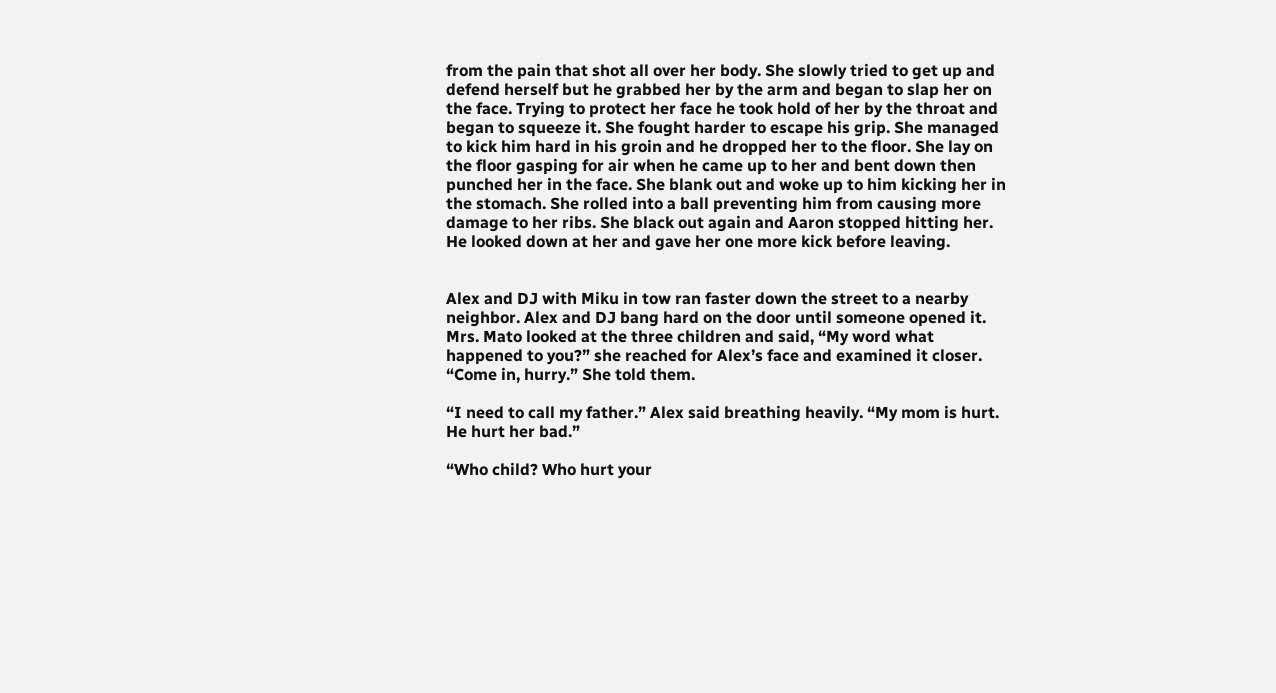from the pain that shot all over her body. She slowly tried to get up and defend herself but he grabbed her by the arm and began to slap her on the face. Trying to protect her face he took hold of her by the throat and began to squeeze it. She fought harder to escape his grip. She managed to kick him hard in his groin and he dropped her to the floor. She lay on the floor gasping for air when he came up to her and bent down then punched her in the face. She blank out and woke up to him kicking her in the stomach. She rolled into a ball preventing him from causing more damage to her ribs. She black out again and Aaron stopped hitting her. He looked down at her and gave her one more kick before leaving.


Alex and DJ with Miku in tow ran faster down the street to a nearby neighbor. Alex and DJ bang hard on the door until someone opened it. Mrs. Mato looked at the three children and said, “My word what happened to you?” she reached for Alex’s face and examined it closer. “Come in, hurry.” She told them.

“I need to call my father.” Alex said breathing heavily. “My mom is hurt. He hurt her bad.”

“Who child? Who hurt your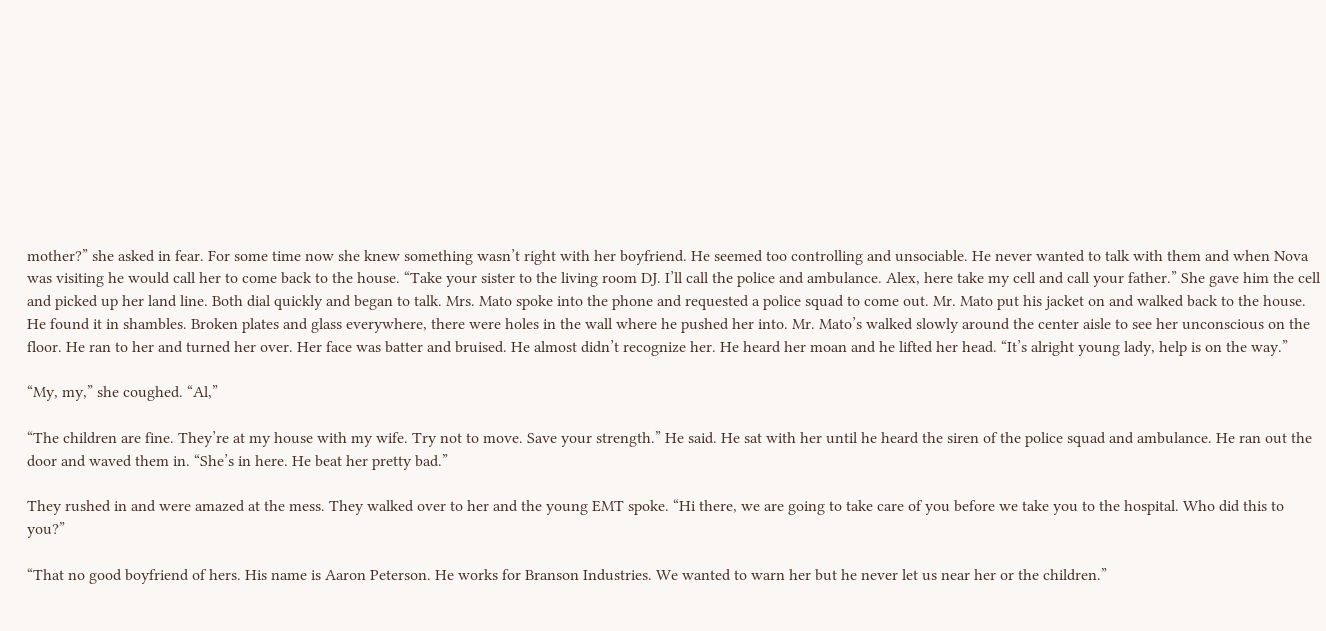mother?” she asked in fear. For some time now she knew something wasn’t right with her boyfriend. He seemed too controlling and unsociable. He never wanted to talk with them and when Nova was visiting he would call her to come back to the house. “Take your sister to the living room DJ. I’ll call the police and ambulance. Alex, here take my cell and call your father.” She gave him the cell and picked up her land line. Both dial quickly and began to talk. Mrs. Mato spoke into the phone and requested a police squad to come out. Mr. Mato put his jacket on and walked back to the house. He found it in shambles. Broken plates and glass everywhere, there were holes in the wall where he pushed her into. Mr. Mato’s walked slowly around the center aisle to see her unconscious on the floor. He ran to her and turned her over. Her face was batter and bruised. He almost didn’t recognize her. He heard her moan and he lifted her head. “It’s alright young lady, help is on the way.”

“My, my,” she coughed. “Al,”

“The children are fine. They’re at my house with my wife. Try not to move. Save your strength.” He said. He sat with her until he heard the siren of the police squad and ambulance. He ran out the door and waved them in. “She’s in here. He beat her pretty bad.”

They rushed in and were amazed at the mess. They walked over to her and the young EMT spoke. “Hi there, we are going to take care of you before we take you to the hospital. Who did this to you?”

“That no good boyfriend of hers. His name is Aaron Peterson. He works for Branson Industries. We wanted to warn her but he never let us near her or the children.”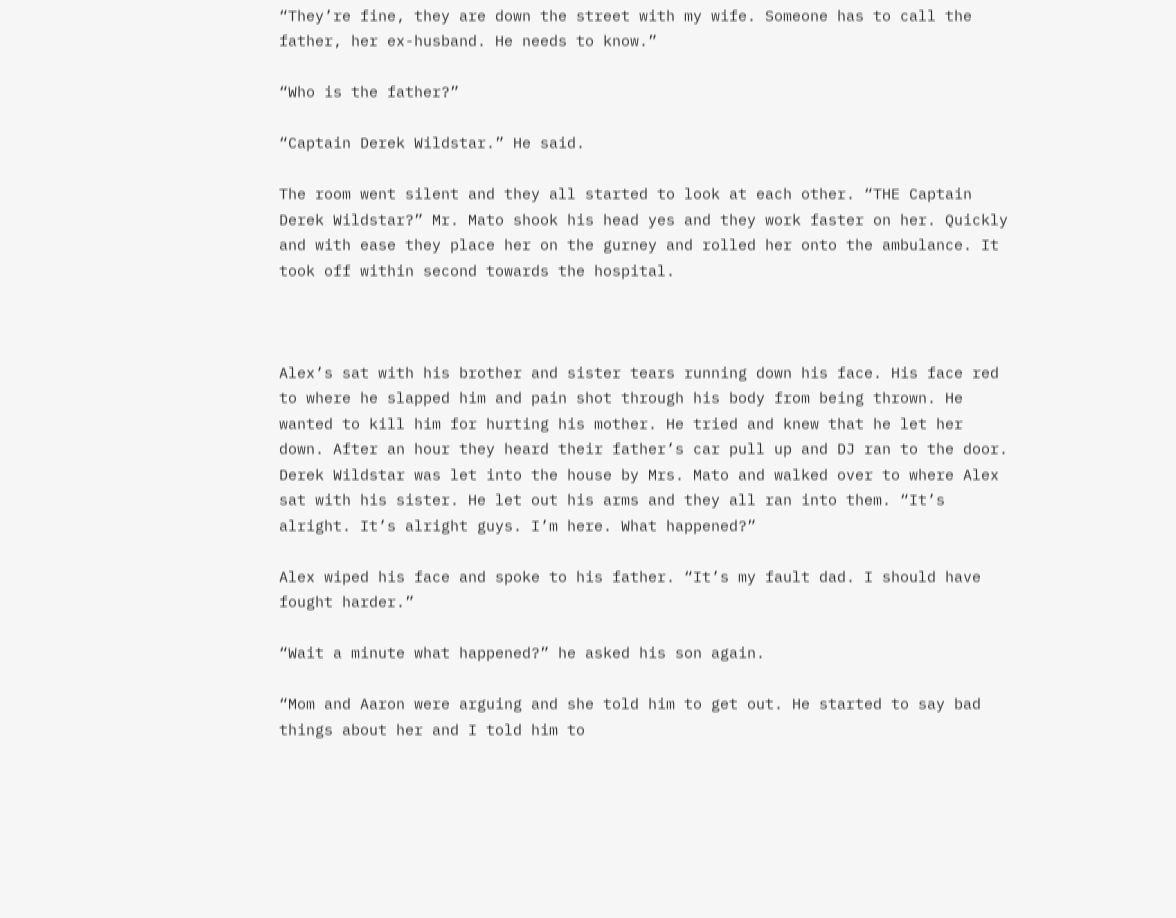“They’re fine, they are down the street with my wife. Someone has to call the father, her ex-husband. He needs to know.”

“Who is the father?”

“Captain Derek Wildstar.” He said.

The room went silent and they all started to look at each other. “THE Captain Derek Wildstar?” Mr. Mato shook his head yes and they work faster on her. Quickly and with ease they place her on the gurney and rolled her onto the ambulance. It took off within second towards the hospital.



Alex’s sat with his brother and sister tears running down his face. His face red to where he slapped him and pain shot through his body from being thrown. He wanted to kill him for hurting his mother. He tried and knew that he let her down. After an hour they heard their father’s car pull up and DJ ran to the door. Derek Wildstar was let into the house by Mrs. Mato and walked over to where Alex sat with his sister. He let out his arms and they all ran into them. “It’s alright. It’s alright guys. I’m here. What happened?”

Alex wiped his face and spoke to his father. “It’s my fault dad. I should have fought harder.”

“Wait a minute what happened?” he asked his son again.

“Mom and Aaron were arguing and she told him to get out. He started to say bad things about her and I told him to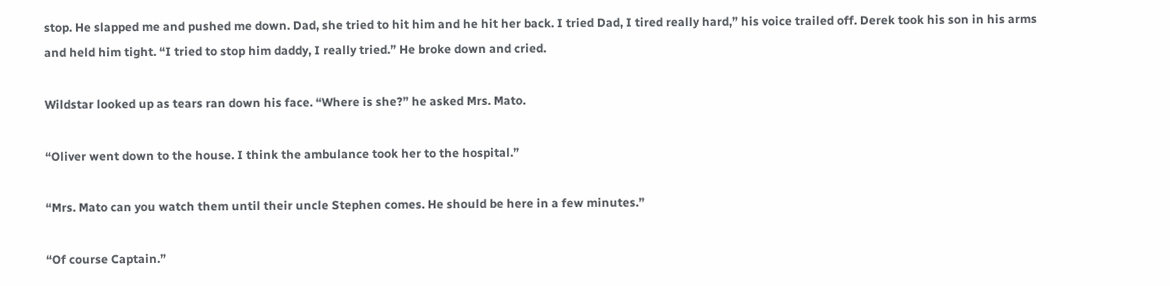stop. He slapped me and pushed me down. Dad, she tried to hit him and he hit her back. I tried Dad, I tired really hard,” his voice trailed off. Derek took his son in his arms and held him tight. “I tried to stop him daddy, I really tried.” He broke down and cried.

Wildstar looked up as tears ran down his face. “Where is she?” he asked Mrs. Mato.

“Oliver went down to the house. I think the ambulance took her to the hospital.”

“Mrs. Mato can you watch them until their uncle Stephen comes. He should be here in a few minutes.”

“Of course Captain.”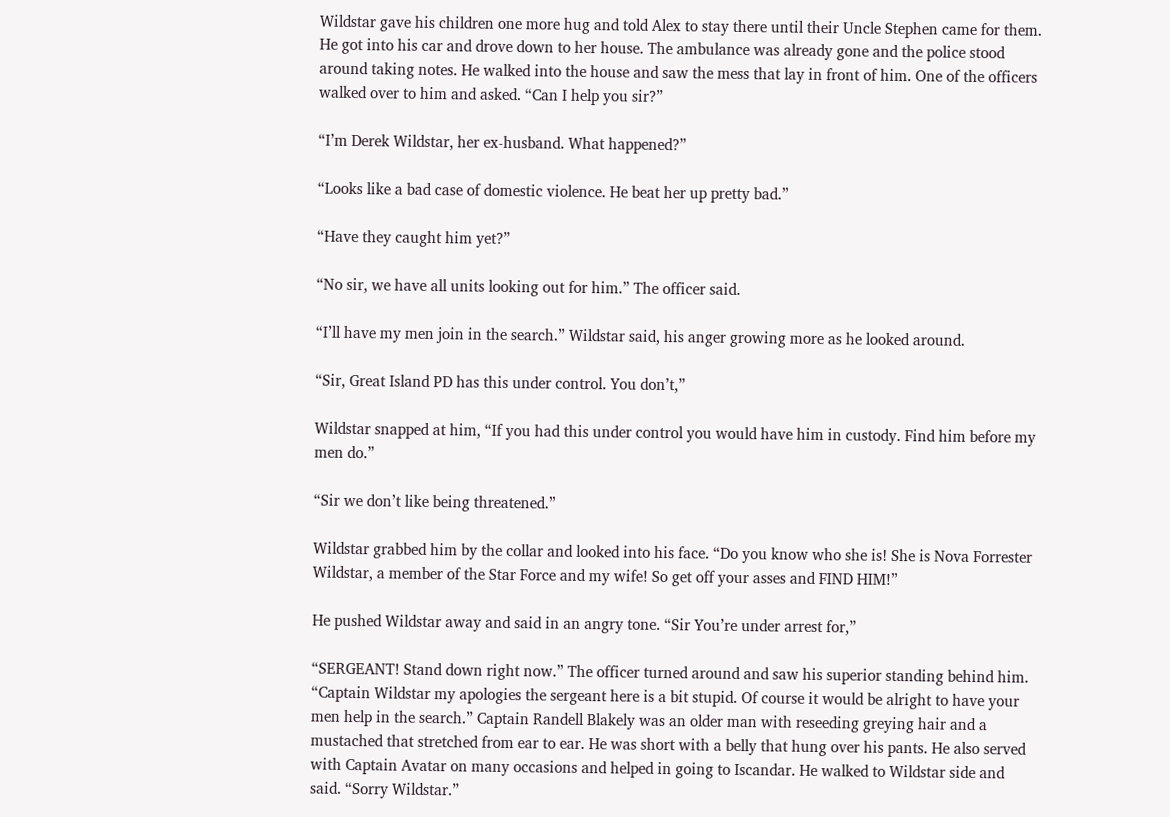Wildstar gave his children one more hug and told Alex to stay there until their Uncle Stephen came for them. He got into his car and drove down to her house. The ambulance was already gone and the police stood around taking notes. He walked into the house and saw the mess that lay in front of him. One of the officers walked over to him and asked. “Can I help you sir?”

“I’m Derek Wildstar, her ex-husband. What happened?”

“Looks like a bad case of domestic violence. He beat her up pretty bad.”

“Have they caught him yet?”

“No sir, we have all units looking out for him.” The officer said.

“I’ll have my men join in the search.” Wildstar said, his anger growing more as he looked around.

“Sir, Great Island PD has this under control. You don’t,”

Wildstar snapped at him, “If you had this under control you would have him in custody. Find him before my men do.”

“Sir we don’t like being threatened.”

Wildstar grabbed him by the collar and looked into his face. “Do you know who she is! She is Nova Forrester Wildstar, a member of the Star Force and my wife! So get off your asses and FIND HIM!”

He pushed Wildstar away and said in an angry tone. “Sir You’re under arrest for,”

“SERGEANT! Stand down right now.” The officer turned around and saw his superior standing behind him. “Captain Wildstar my apologies the sergeant here is a bit stupid. Of course it would be alright to have your men help in the search.” Captain Randell Blakely was an older man with reseeding greying hair and a mustached that stretched from ear to ear. He was short with a belly that hung over his pants. He also served with Captain Avatar on many occasions and helped in going to Iscandar. He walked to Wildstar side and said. “Sorry Wildstar.”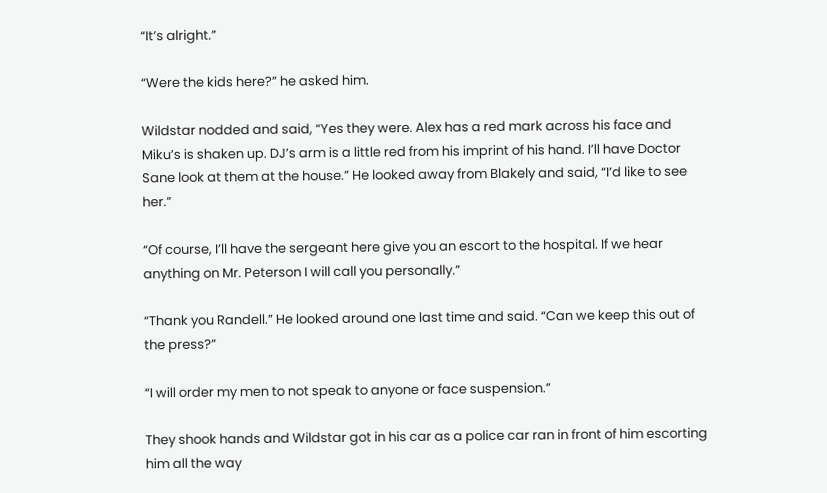“It’s alright.”

“Were the kids here?” he asked him.

Wildstar nodded and said, “Yes they were. Alex has a red mark across his face and Miku’s is shaken up. DJ’s arm is a little red from his imprint of his hand. I’ll have Doctor Sane look at them at the house.” He looked away from Blakely and said, “I’d like to see her.”

“Of course, I’ll have the sergeant here give you an escort to the hospital. If we hear anything on Mr. Peterson I will call you personally.”

“Thank you Randell.” He looked around one last time and said. “Can we keep this out of the press?”

“I will order my men to not speak to anyone or face suspension.”

They shook hands and Wildstar got in his car as a police car ran in front of him escorting him all the way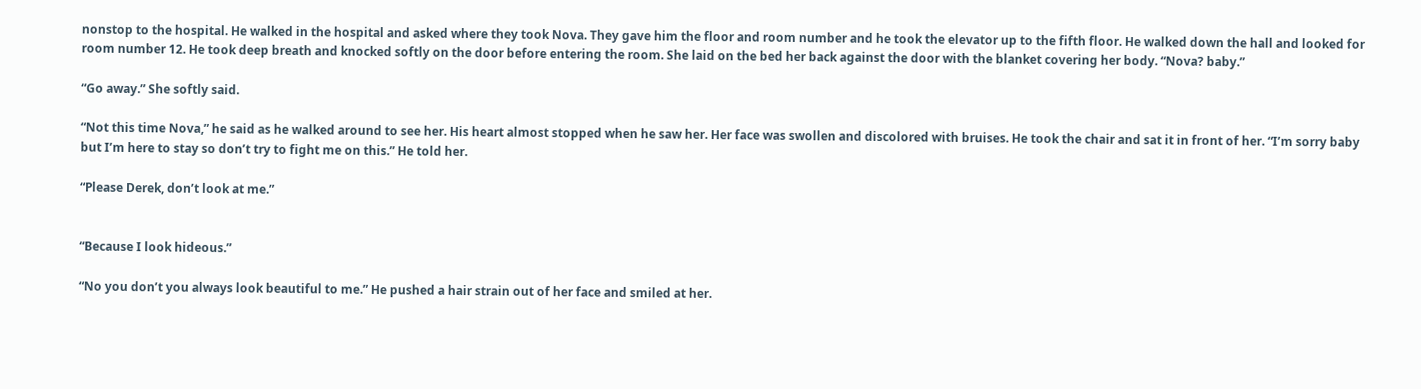nonstop to the hospital. He walked in the hospital and asked where they took Nova. They gave him the floor and room number and he took the elevator up to the fifth floor. He walked down the hall and looked for room number 12. He took deep breath and knocked softly on the door before entering the room. She laid on the bed her back against the door with the blanket covering her body. “Nova? baby.”

“Go away.” She softly said.

“Not this time Nova,” he said as he walked around to see her. His heart almost stopped when he saw her. Her face was swollen and discolored with bruises. He took the chair and sat it in front of her. “I’m sorry baby but I’m here to stay so don’t try to fight me on this.” He told her.

“Please Derek, don’t look at me.”


“Because I look hideous.”

“No you don’t you always look beautiful to me.” He pushed a hair strain out of her face and smiled at her.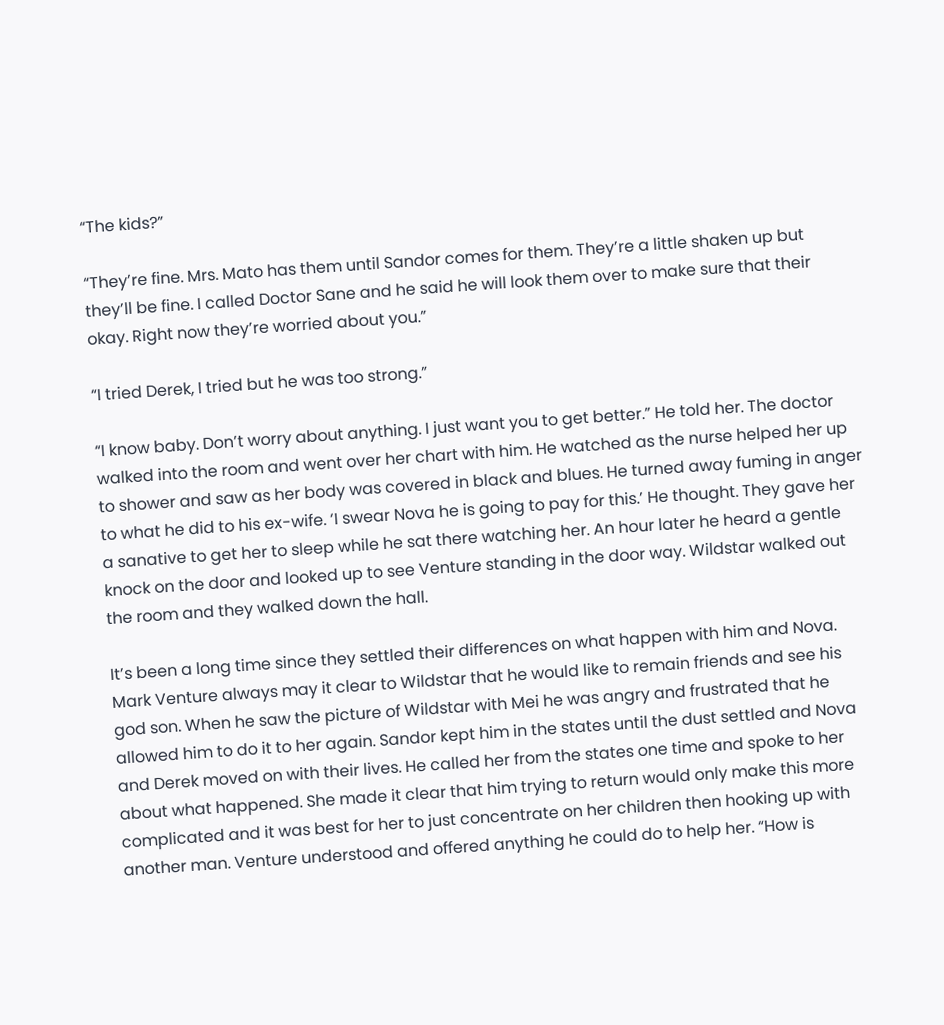“The kids?”

“They’re fine. Mrs. Mato has them until Sandor comes for them. They’re a little shaken up but they’ll be fine. I called Doctor Sane and he said he will look them over to make sure that their okay. Right now they’re worried about you.”

“I tried Derek, I tried but he was too strong.”

“I know baby. Don’t worry about anything. I just want you to get better.” He told her. The doctor walked into the room and went over her chart with him. He watched as the nurse helped her up to shower and saw as her body was covered in black and blues. He turned away fuming in anger to what he did to his ex-wife. ‘I swear Nova he is going to pay for this.’ He thought. They gave her a sanative to get her to sleep while he sat there watching her. An hour later he heard a gentle knock on the door and looked up to see Venture standing in the door way. Wildstar walked out the room and they walked down the hall.

It’s been a long time since they settled their differences on what happen with him and Nova. Mark Venture always may it clear to Wildstar that he would like to remain friends and see his god son. When he saw the picture of Wildstar with Mei he was angry and frustrated that he allowed him to do it to her again. Sandor kept him in the states until the dust settled and Nova and Derek moved on with their lives. He called her from the states one time and spoke to her about what happened. She made it clear that him trying to return would only make this more complicated and it was best for her to just concentrate on her children then hooking up with another man. Venture understood and offered anything he could do to help her. “How is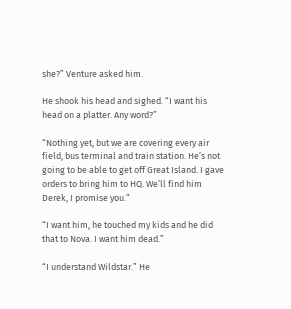she?” Venture asked him.

He shook his head and sighed. “I want his head on a platter. Any word?”

“Nothing yet, but we are covering every air field, bus terminal and train station. He’s not going to be able to get off Great Island. I gave orders to bring him to HQ. We’ll find him Derek, I promise you.”

“I want him, he touched my kids and he did that to Nova. I want him dead.”

“I understand Wildstar.” He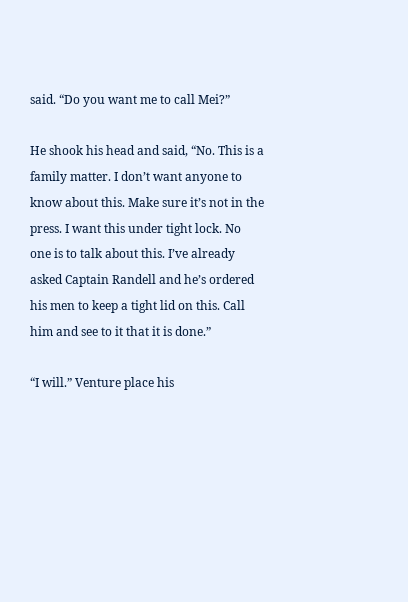said. “Do you want me to call Mei?”

He shook his head and said, “No. This is a family matter. I don’t want anyone to know about this. Make sure it’s not in the press. I want this under tight lock. No one is to talk about this. I’ve already asked Captain Randell and he’s ordered his men to keep a tight lid on this. Call him and see to it that it is done.”

“I will.” Venture place his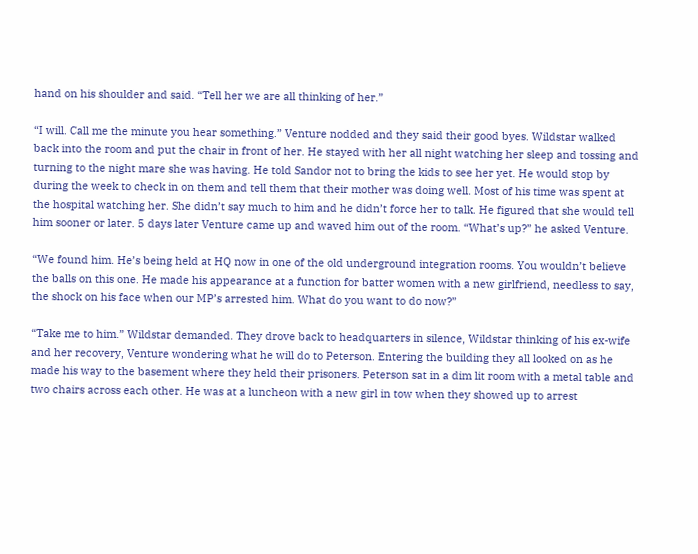hand on his shoulder and said. “Tell her we are all thinking of her.”

“I will. Call me the minute you hear something.” Venture nodded and they said their good byes. Wildstar walked back into the room and put the chair in front of her. He stayed with her all night watching her sleep and tossing and turning to the night mare she was having. He told Sandor not to bring the kids to see her yet. He would stop by during the week to check in on them and tell them that their mother was doing well. Most of his time was spent at the hospital watching her. She didn’t say much to him and he didn’t force her to talk. He figured that she would tell him sooner or later. 5 days later Venture came up and waved him out of the room. “What’s up?” he asked Venture.

“We found him. He’s being held at HQ now in one of the old underground integration rooms. You wouldn’t believe the balls on this one. He made his appearance at a function for batter women with a new girlfriend, needless to say, the shock on his face when our MP’s arrested him. What do you want to do now?”

“Take me to him.” Wildstar demanded. They drove back to headquarters in silence, Wildstar thinking of his ex-wife and her recovery, Venture wondering what he will do to Peterson. Entering the building they all looked on as he made his way to the basement where they held their prisoners. Peterson sat in a dim lit room with a metal table and two chairs across each other. He was at a luncheon with a new girl in tow when they showed up to arrest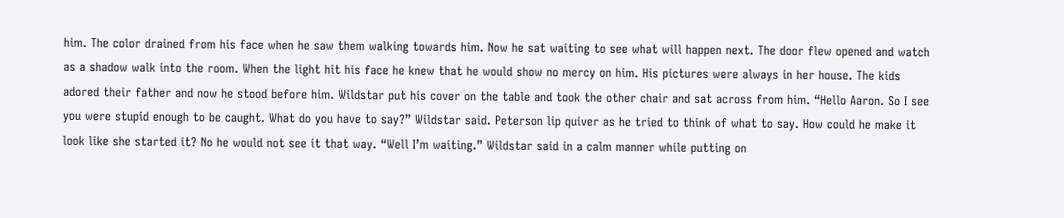him. The color drained from his face when he saw them walking towards him. Now he sat waiting to see what will happen next. The door flew opened and watch as a shadow walk into the room. When the light hit his face he knew that he would show no mercy on him. His pictures were always in her house. The kids adored their father and now he stood before him. Wildstar put his cover on the table and took the other chair and sat across from him. “Hello Aaron. So I see you were stupid enough to be caught. What do you have to say?” Wildstar said. Peterson lip quiver as he tried to think of what to say. How could he make it look like she started it? No he would not see it that way. “Well I’m waiting.” Wildstar said in a calm manner while putting on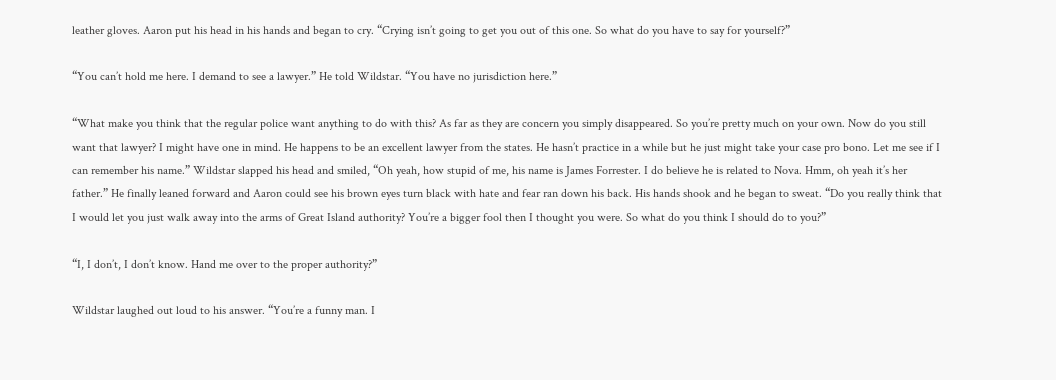leather gloves. Aaron put his head in his hands and began to cry. “Crying isn’t going to get you out of this one. So what do you have to say for yourself?”

“You can’t hold me here. I demand to see a lawyer.” He told Wildstar. “You have no jurisdiction here.”

“What make you think that the regular police want anything to do with this? As far as they are concern you simply disappeared. So you’re pretty much on your own. Now do you still want that lawyer? I might have one in mind. He happens to be an excellent lawyer from the states. He hasn’t practice in a while but he just might take your case pro bono. Let me see if I can remember his name.” Wildstar slapped his head and smiled, “Oh yeah, how stupid of me, his name is James Forrester. I do believe he is related to Nova. Hmm, oh yeah it’s her father.” He finally leaned forward and Aaron could see his brown eyes turn black with hate and fear ran down his back. His hands shook and he began to sweat. “Do you really think that I would let you just walk away into the arms of Great Island authority? You’re a bigger fool then I thought you were. So what do you think I should do to you?”

“I, I don’t, I don’t know. Hand me over to the proper authority?”

Wildstar laughed out loud to his answer. “You’re a funny man. I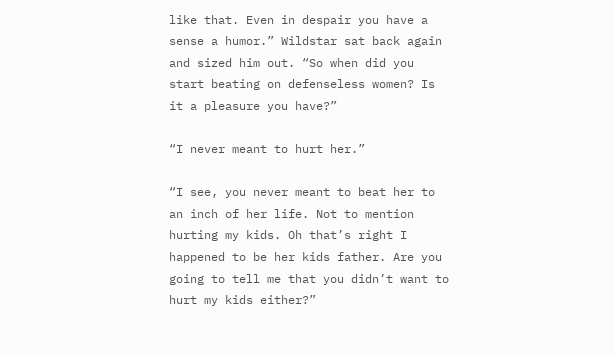like that. Even in despair you have a sense a humor.” Wildstar sat back again and sized him out. “So when did you start beating on defenseless women? Is it a pleasure you have?”

“I never meant to hurt her.”

“I see, you never meant to beat her to an inch of her life. Not to mention hurting my kids. Oh that’s right I happened to be her kids father. Are you going to tell me that you didn’t want to hurt my kids either?”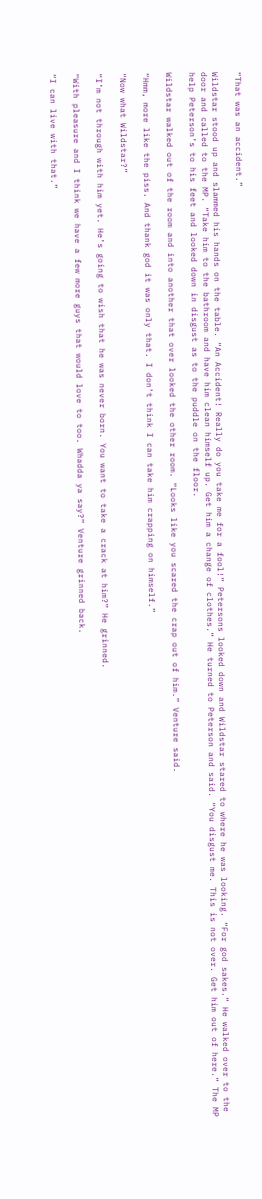“That was an accident.”

Wildstar stood up and slammed his hands on the table. “An Accident! Really do you take me for a fool!” Petersons looked down and Wildstar stared to where he was looking. “For god sakes.” He walked over to the door and called to the MP. “Take him to the bathroom and have him clean himself up. Get him a change of clothes.” He turned to Peterson and said. “You disgust me. This is not over. Get him out of here.” The MP help Peterson’s to his feet and looked down in disgust as to the puddle on the floor.

Wildstar walked out of the room and into another that over looked the other room. “Looks like you scared the crap out of him.” Venture said.

“Hmm, more like the piss. And thank god it was only that. I don’t think I can take him crapping on himself.”

“Now what Wildstar?”

“I’m not through with him yet. He’s going to wish that he was never born. You want to take a crack at him?” He grinned.

“With pleasure and I think we have a few more guys that would love to too. Whadda ya say?” Venture grinned back.

“I can live with that.”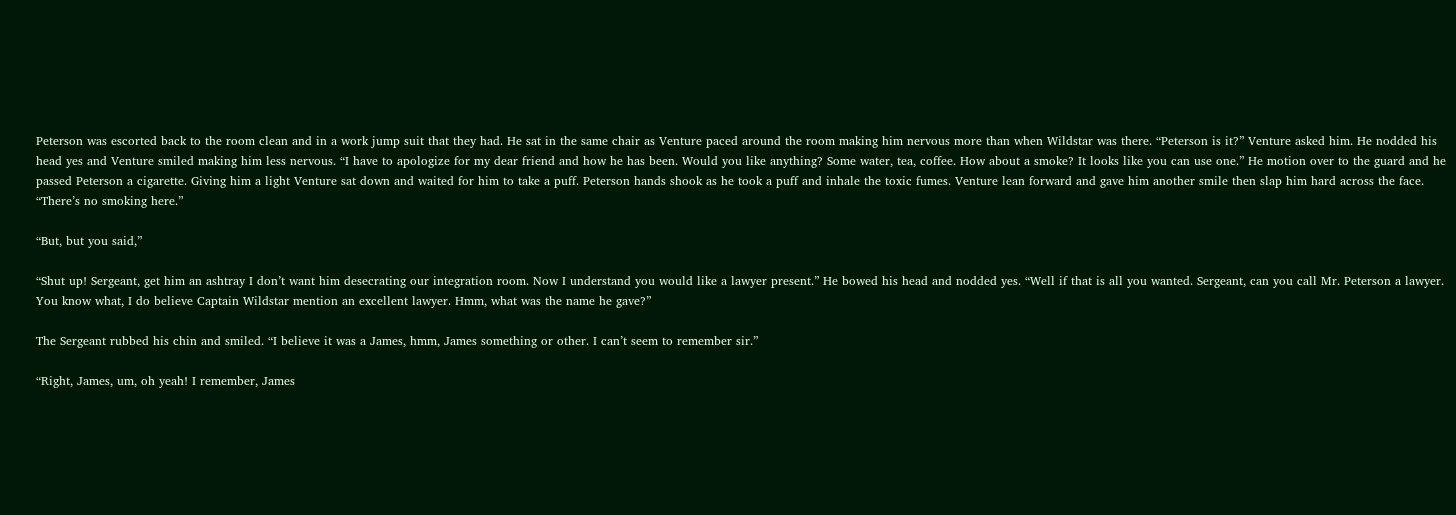Peterson was escorted back to the room clean and in a work jump suit that they had. He sat in the same chair as Venture paced around the room making him nervous more than when Wildstar was there. “Peterson is it?” Venture asked him. He nodded his head yes and Venture smiled making him less nervous. “I have to apologize for my dear friend and how he has been. Would you like anything? Some water, tea, coffee. How about a smoke? It looks like you can use one.” He motion over to the guard and he passed Peterson a cigarette. Giving him a light Venture sat down and waited for him to take a puff. Peterson hands shook as he took a puff and inhale the toxic fumes. Venture lean forward and gave him another smile then slap him hard across the face. “There’s no smoking here.”

“But, but you said,”

“Shut up! Sergeant, get him an ashtray I don’t want him desecrating our integration room. Now I understand you would like a lawyer present.” He bowed his head and nodded yes. “Well if that is all you wanted. Sergeant, can you call Mr. Peterson a lawyer. You know what, I do believe Captain Wildstar mention an excellent lawyer. Hmm, what was the name he gave?”

The Sergeant rubbed his chin and smiled. “I believe it was a James, hmm, James something or other. I can’t seem to remember sir.”

“Right, James, um, oh yeah! I remember, James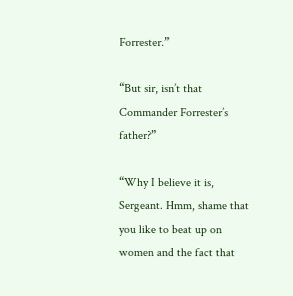Forrester.”

“But sir, isn’t that Commander Forrester’s father?”

“Why I believe it is, Sergeant. Hmm, shame that you like to beat up on women and the fact that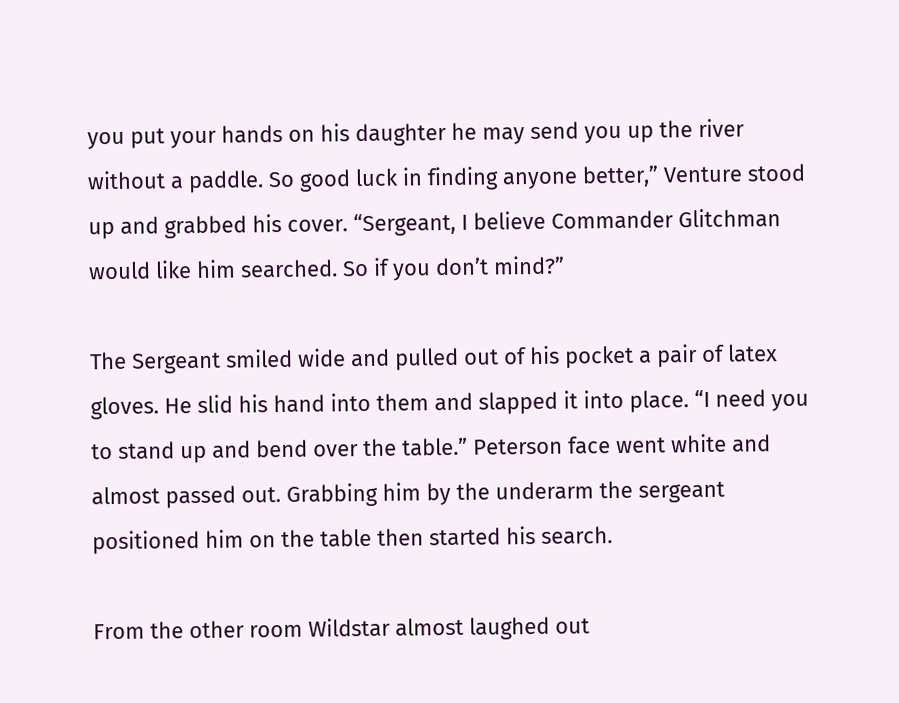you put your hands on his daughter he may send you up the river without a paddle. So good luck in finding anyone better,” Venture stood up and grabbed his cover. “Sergeant, I believe Commander Glitchman would like him searched. So if you don’t mind?”

The Sergeant smiled wide and pulled out of his pocket a pair of latex gloves. He slid his hand into them and slapped it into place. “I need you to stand up and bend over the table.” Peterson face went white and almost passed out. Grabbing him by the underarm the sergeant positioned him on the table then started his search.

From the other room Wildstar almost laughed out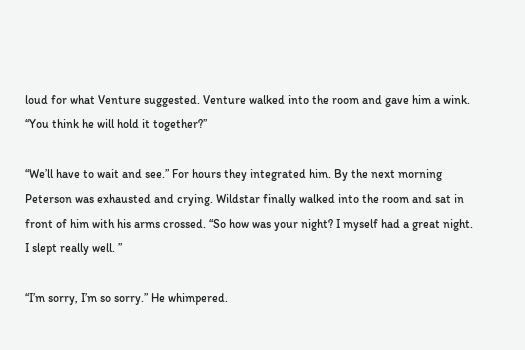loud for what Venture suggested. Venture walked into the room and gave him a wink. “You think he will hold it together?”

“We’ll have to wait and see.” For hours they integrated him. By the next morning Peterson was exhausted and crying. Wildstar finally walked into the room and sat in front of him with his arms crossed. “So how was your night? I myself had a great night. I slept really well. ”

“I’m sorry, I’m so sorry.” He whimpered.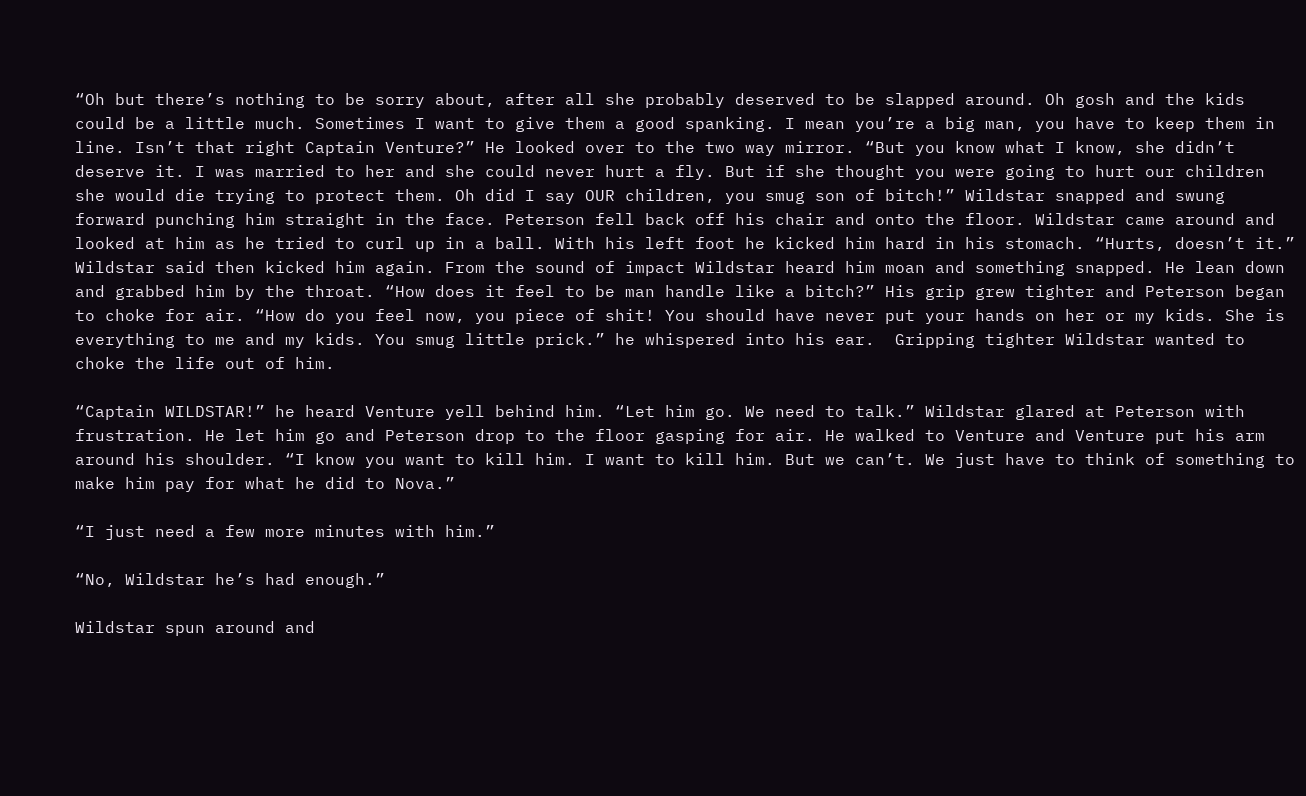“Oh but there’s nothing to be sorry about, after all she probably deserved to be slapped around. Oh gosh and the kids could be a little much. Sometimes I want to give them a good spanking. I mean you’re a big man, you have to keep them in line. Isn’t that right Captain Venture?” He looked over to the two way mirror. “But you know what I know, she didn’t deserve it. I was married to her and she could never hurt a fly. But if she thought you were going to hurt our children she would die trying to protect them. Oh did I say OUR children, you smug son of bitch!” Wildstar snapped and swung forward punching him straight in the face. Peterson fell back off his chair and onto the floor. Wildstar came around and looked at him as he tried to curl up in a ball. With his left foot he kicked him hard in his stomach. “Hurts, doesn’t it.” Wildstar said then kicked him again. From the sound of impact Wildstar heard him moan and something snapped. He lean down and grabbed him by the throat. “How does it feel to be man handle like a bitch?” His grip grew tighter and Peterson began to choke for air. “How do you feel now, you piece of shit! You should have never put your hands on her or my kids. She is everything to me and my kids. You smug little prick.” he whispered into his ear.  Gripping tighter Wildstar wanted to choke the life out of him.

“Captain WILDSTAR!” he heard Venture yell behind him. “Let him go. We need to talk.” Wildstar glared at Peterson with frustration. He let him go and Peterson drop to the floor gasping for air. He walked to Venture and Venture put his arm around his shoulder. “I know you want to kill him. I want to kill him. But we can’t. We just have to think of something to make him pay for what he did to Nova.”

“I just need a few more minutes with him.”

“No, Wildstar he’s had enough.”

Wildstar spun around and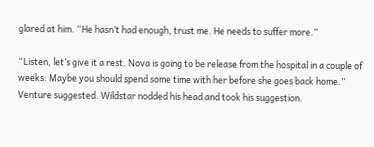glared at him. “He hasn’t had enough, trust me. He needs to suffer more.”

“Listen, let’s give it a rest. Nova is going to be release from the hospital in a couple of weeks. Maybe you should spend some time with her before she goes back home.” Venture suggested. Wildstar nodded his head and took his suggestion.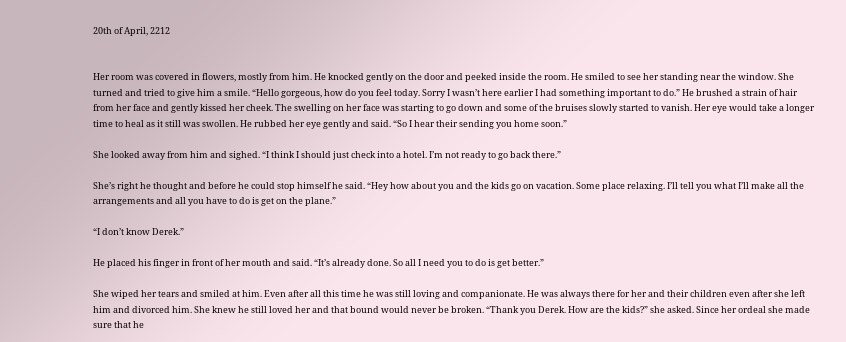20th of April, 2212


Her room was covered in flowers, mostly from him. He knocked gently on the door and peeked inside the room. He smiled to see her standing near the window. She turned and tried to give him a smile. “Hello gorgeous, how do you feel today. Sorry I wasn’t here earlier I had something important to do.” He brushed a strain of hair from her face and gently kissed her cheek. The swelling on her face was starting to go down and some of the bruises slowly started to vanish. Her eye would take a longer time to heal as it still was swollen. He rubbed her eye gently and said. “So I hear their sending you home soon.”

She looked away from him and sighed. “I think I should just check into a hotel. I’m not ready to go back there.”

She’s right he thought and before he could stop himself he said. “Hey how about you and the kids go on vacation. Some place relaxing. I’ll tell you what I’ll make all the arrangements and all you have to do is get on the plane.”

“I don’t know Derek.”

He placed his finger in front of her mouth and said. “It’s already done. So all I need you to do is get better.”

She wiped her tears and smiled at him. Even after all this time he was still loving and companionate. He was always there for her and their children even after she left him and divorced him. She knew he still loved her and that bound would never be broken. “Thank you Derek. How are the kids?” she asked. Since her ordeal she made sure that he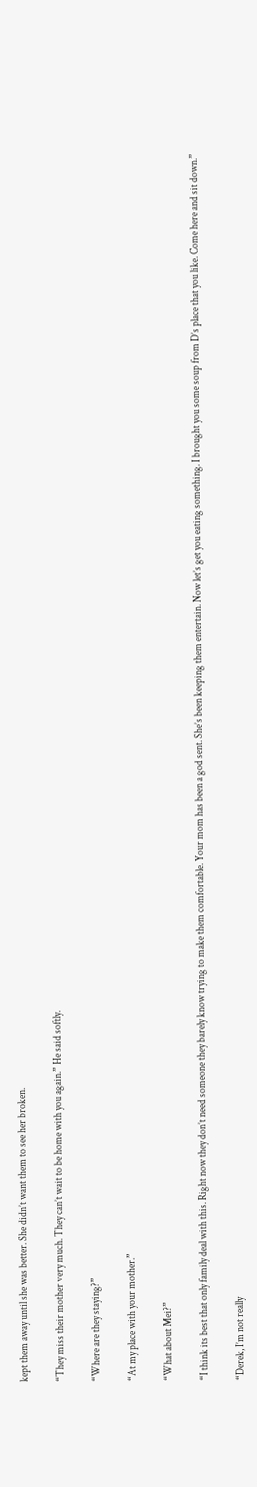kept them away until she was better. She didn’t want them to see her broken.

“They miss their mother very much. They can’t wait to be home with you again.” He said softly.

“Where are they staying?”

“At my place with your mother.”

“What about Mei?”

“I think its best that only family deal with this. Right now they don’t need someone they barely know trying to make them comfortable. Your mom has been a god sent. She’s been keeping them entertain. Now let’s get you eating something. I brought you some soup from D’s place that you like. Come here and sit down.”

“Derek, I’m not really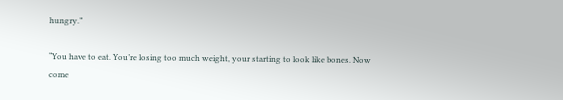hungry.”

“You have to eat. You’re losing too much weight, your starting to look like bones. Now come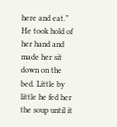here and eat.” He took hold of her hand and made her sit down on the bed. Little by little he fed her the soup until it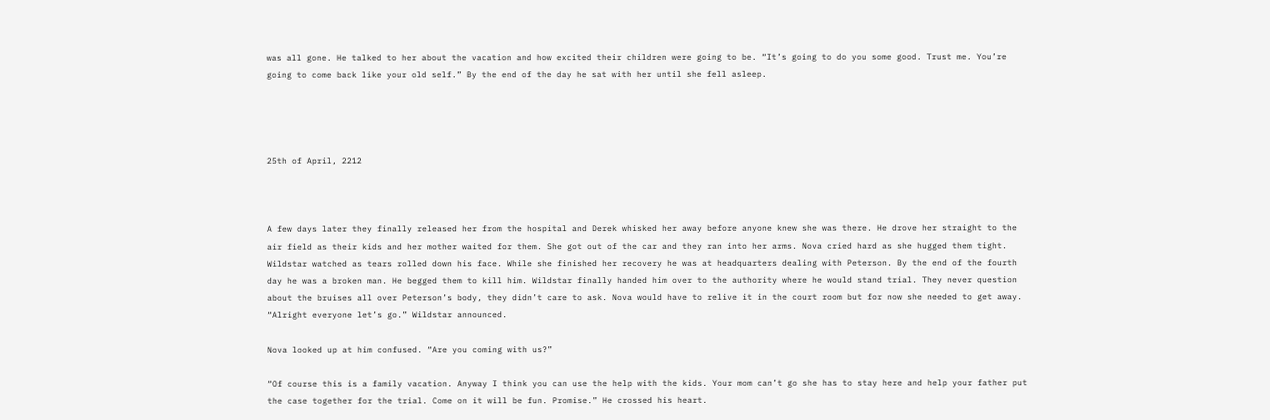was all gone. He talked to her about the vacation and how excited their children were going to be. “It’s going to do you some good. Trust me. You’re going to come back like your old self.” By the end of the day he sat with her until she fell asleep.




25th of April, 2212



A few days later they finally released her from the hospital and Derek whisked her away before anyone knew she was there. He drove her straight to the air field as their kids and her mother waited for them. She got out of the car and they ran into her arms. Nova cried hard as she hugged them tight. Wildstar watched as tears rolled down his face. While she finished her recovery he was at headquarters dealing with Peterson. By the end of the fourth day he was a broken man. He begged them to kill him. Wildstar finally handed him over to the authority where he would stand trial. They never question about the bruises all over Peterson’s body, they didn’t care to ask. Nova would have to relive it in the court room but for now she needed to get away. “Alright everyone let’s go.” Wildstar announced.

Nova looked up at him confused. “Are you coming with us?”

“Of course this is a family vacation. Anyway I think you can use the help with the kids. Your mom can’t go she has to stay here and help your father put the case together for the trial. Come on it will be fun. Promise.” He crossed his heart.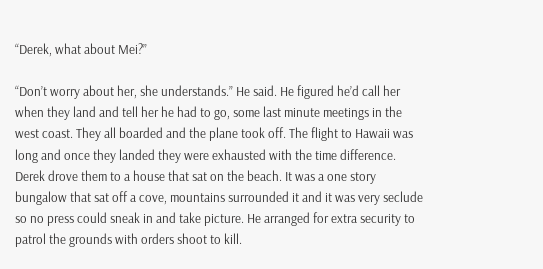“Derek, what about Mei?”

“Don’t worry about her, she understands.” He said. He figured he’d call her when they land and tell her he had to go, some last minute meetings in the west coast. They all boarded and the plane took off. The flight to Hawaii was long and once they landed they were exhausted with the time difference. Derek drove them to a house that sat on the beach. It was a one story bungalow that sat off a cove, mountains surrounded it and it was very seclude so no press could sneak in and take picture. He arranged for extra security to patrol the grounds with orders shoot to kill.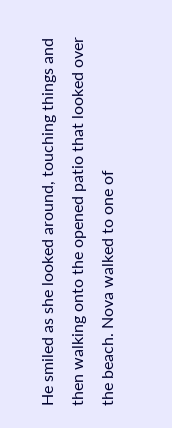He smiled as she looked around, touching things and then walking onto the opened patio that looked over the beach. Nova walked to one of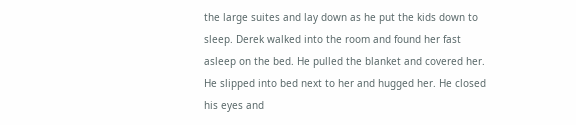the large suites and lay down as he put the kids down to sleep. Derek walked into the room and found her fast asleep on the bed. He pulled the blanket and covered her. He slipped into bed next to her and hugged her. He closed his eyes and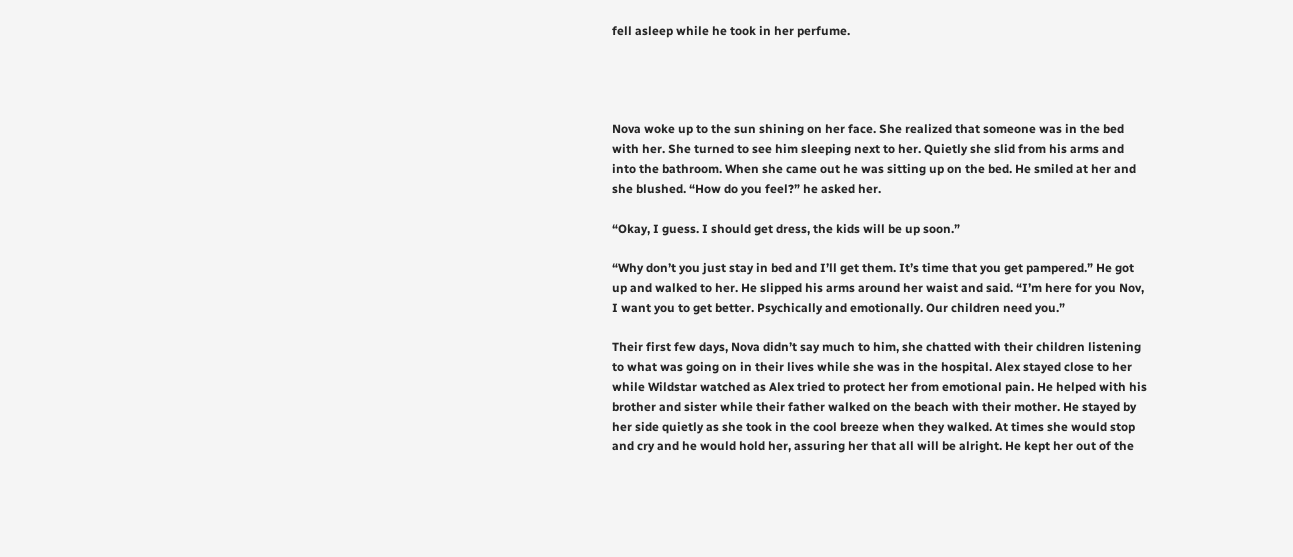fell asleep while he took in her perfume.




Nova woke up to the sun shining on her face. She realized that someone was in the bed with her. She turned to see him sleeping next to her. Quietly she slid from his arms and into the bathroom. When she came out he was sitting up on the bed. He smiled at her and she blushed. “How do you feel?” he asked her.

“Okay, I guess. I should get dress, the kids will be up soon.”

“Why don’t you just stay in bed and I’ll get them. It’s time that you get pampered.” He got up and walked to her. He slipped his arms around her waist and said. “I’m here for you Nov, I want you to get better. Psychically and emotionally. Our children need you.”

Their first few days, Nova didn’t say much to him, she chatted with their children listening to what was going on in their lives while she was in the hospital. Alex stayed close to her while Wildstar watched as Alex tried to protect her from emotional pain. He helped with his brother and sister while their father walked on the beach with their mother. He stayed by her side quietly as she took in the cool breeze when they walked. At times she would stop and cry and he would hold her, assuring her that all will be alright. He kept her out of the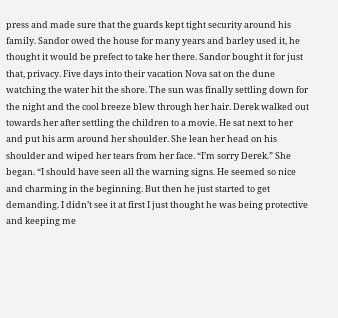press and made sure that the guards kept tight security around his family. Sandor owed the house for many years and barley used it, he thought it would be prefect to take her there. Sandor bought it for just that, privacy. Five days into their vacation Nova sat on the dune watching the water hit the shore. The sun was finally settling down for the night and the cool breeze blew through her hair. Derek walked out towards her after settling the children to a movie. He sat next to her and put his arm around her shoulder. She lean her head on his shoulder and wiped her tears from her face. “I’m sorry Derek.” She began. “I should have seen all the warning signs. He seemed so nice and charming in the beginning. But then he just started to get demanding. I didn’t see it at first I just thought he was being protective and keeping me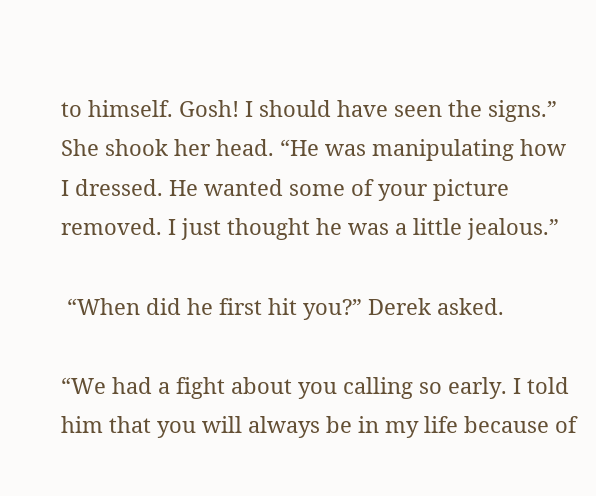to himself. Gosh! I should have seen the signs.” She shook her head. “He was manipulating how I dressed. He wanted some of your picture removed. I just thought he was a little jealous.”

 “When did he first hit you?” Derek asked.

“We had a fight about you calling so early. I told him that you will always be in my life because of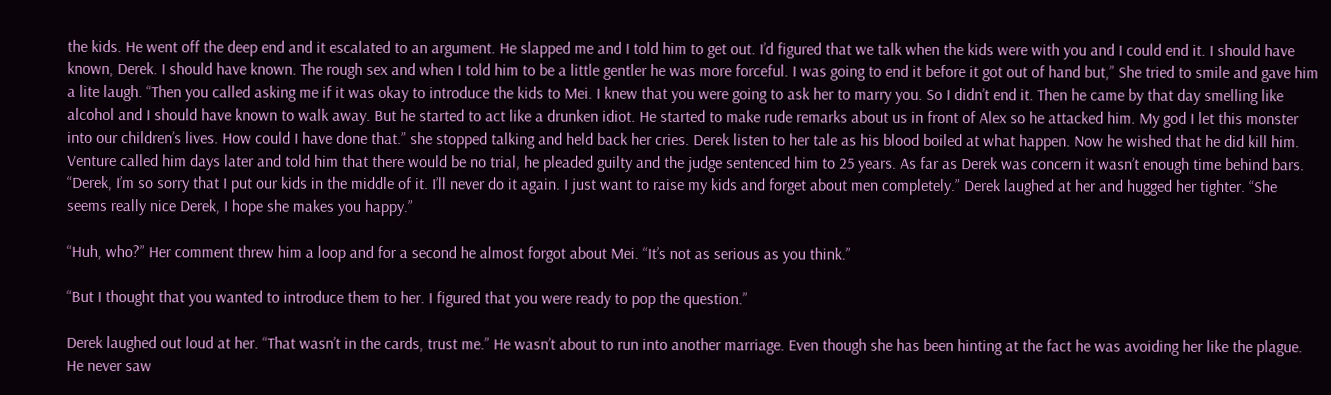the kids. He went off the deep end and it escalated to an argument. He slapped me and I told him to get out. I’d figured that we talk when the kids were with you and I could end it. I should have known, Derek. I should have known. The rough sex and when I told him to be a little gentler he was more forceful. I was going to end it before it got out of hand but,” She tried to smile and gave him a lite laugh. “Then you called asking me if it was okay to introduce the kids to Mei. I knew that you were going to ask her to marry you. So I didn’t end it. Then he came by that day smelling like alcohol and I should have known to walk away. But he started to act like a drunken idiot. He started to make rude remarks about us in front of Alex so he attacked him. My god I let this monster into our children’s lives. How could I have done that.” she stopped talking and held back her cries. Derek listen to her tale as his blood boiled at what happen. Now he wished that he did kill him. Venture called him days later and told him that there would be no trial, he pleaded guilty and the judge sentenced him to 25 years. As far as Derek was concern it wasn’t enough time behind bars. “Derek, I’m so sorry that I put our kids in the middle of it. I’ll never do it again. I just want to raise my kids and forget about men completely.” Derek laughed at her and hugged her tighter. “She seems really nice Derek, I hope she makes you happy.”

“Huh, who?” Her comment threw him a loop and for a second he almost forgot about Mei. “It’s not as serious as you think.”

“But I thought that you wanted to introduce them to her. I figured that you were ready to pop the question.”

Derek laughed out loud at her. “That wasn’t in the cards, trust me.” He wasn’t about to run into another marriage. Even though she has been hinting at the fact he was avoiding her like the plague. He never saw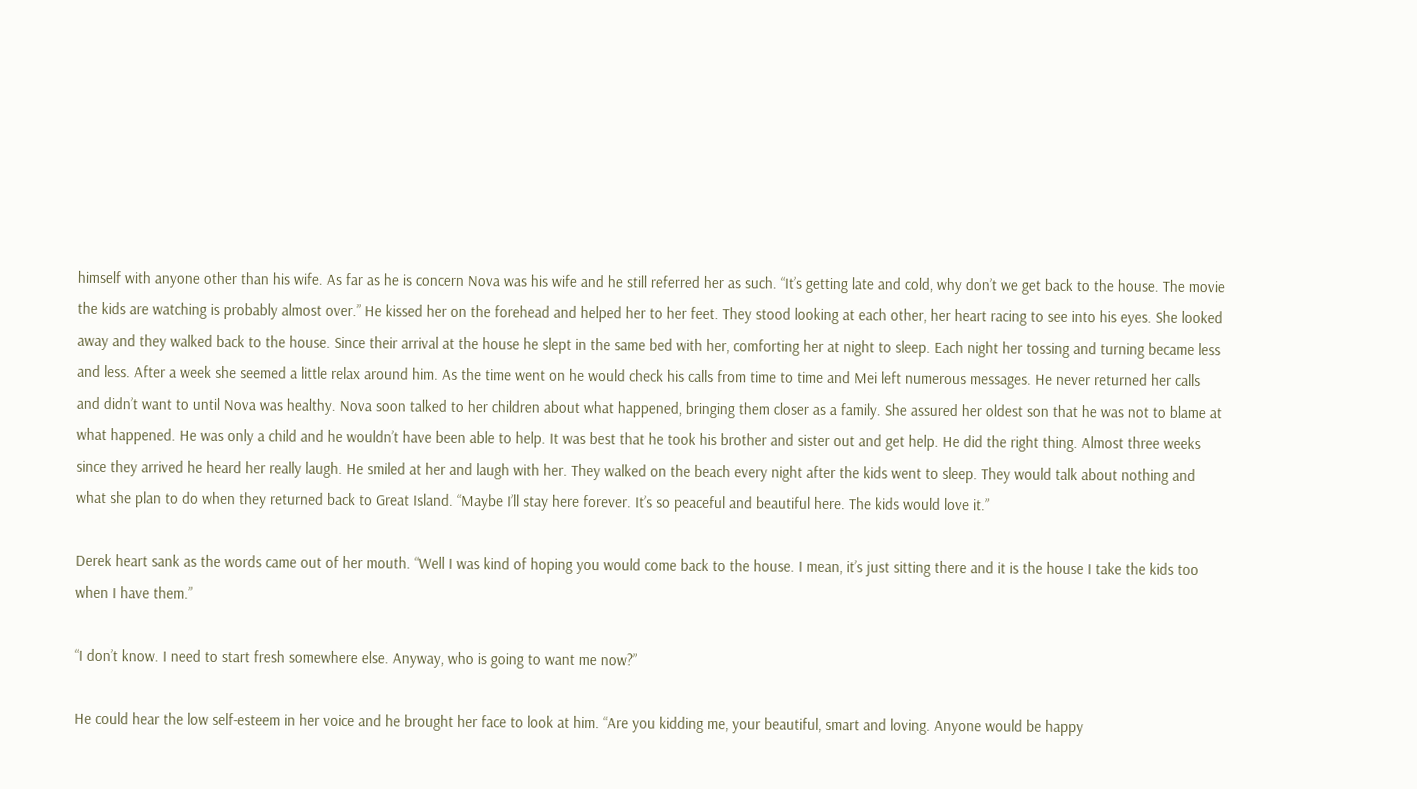himself with anyone other than his wife. As far as he is concern Nova was his wife and he still referred her as such. “It’s getting late and cold, why don’t we get back to the house. The movie the kids are watching is probably almost over.” He kissed her on the forehead and helped her to her feet. They stood looking at each other, her heart racing to see into his eyes. She looked away and they walked back to the house. Since their arrival at the house he slept in the same bed with her, comforting her at night to sleep. Each night her tossing and turning became less and less. After a week she seemed a little relax around him. As the time went on he would check his calls from time to time and Mei left numerous messages. He never returned her calls and didn’t want to until Nova was healthy. Nova soon talked to her children about what happened, bringing them closer as a family. She assured her oldest son that he was not to blame at what happened. He was only a child and he wouldn’t have been able to help. It was best that he took his brother and sister out and get help. He did the right thing. Almost three weeks since they arrived he heard her really laugh. He smiled at her and laugh with her. They walked on the beach every night after the kids went to sleep. They would talk about nothing and what she plan to do when they returned back to Great Island. “Maybe I’ll stay here forever. It’s so peaceful and beautiful here. The kids would love it.”

Derek heart sank as the words came out of her mouth. “Well I was kind of hoping you would come back to the house. I mean, it’s just sitting there and it is the house I take the kids too when I have them.”

“I don’t know. I need to start fresh somewhere else. Anyway, who is going to want me now?”

He could hear the low self-esteem in her voice and he brought her face to look at him. “Are you kidding me, your beautiful, smart and loving. Anyone would be happy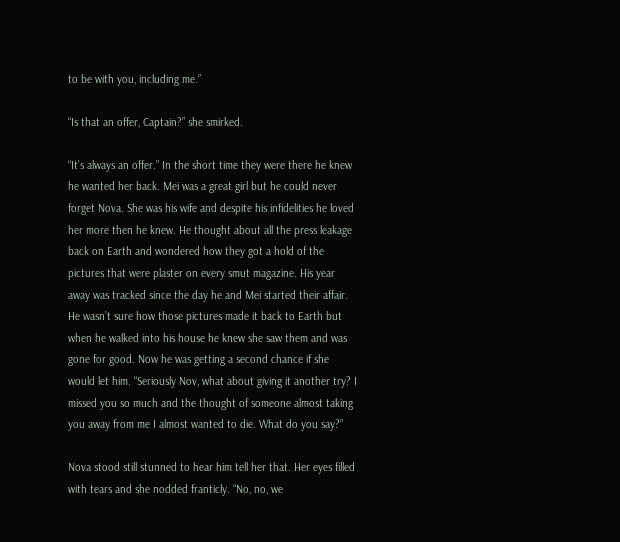to be with you, including me.”

“Is that an offer, Captain?” she smirked.

“It’s always an offer.” In the short time they were there he knew he wanted her back. Mei was a great girl but he could never forget Nova. She was his wife and despite his infidelities he loved her more then he knew. He thought about all the press leakage back on Earth and wondered how they got a hold of the pictures that were plaster on every smut magazine. His year away was tracked since the day he and Mei started their affair. He wasn’t sure how those pictures made it back to Earth but when he walked into his house he knew she saw them and was gone for good. Now he was getting a second chance if she would let him. “Seriously Nov, what about giving it another try? I missed you so much and the thought of someone almost taking you away from me I almost wanted to die. What do you say?”

Nova stood still stunned to hear him tell her that. Her eyes filled with tears and she nodded franticly. “No, no, we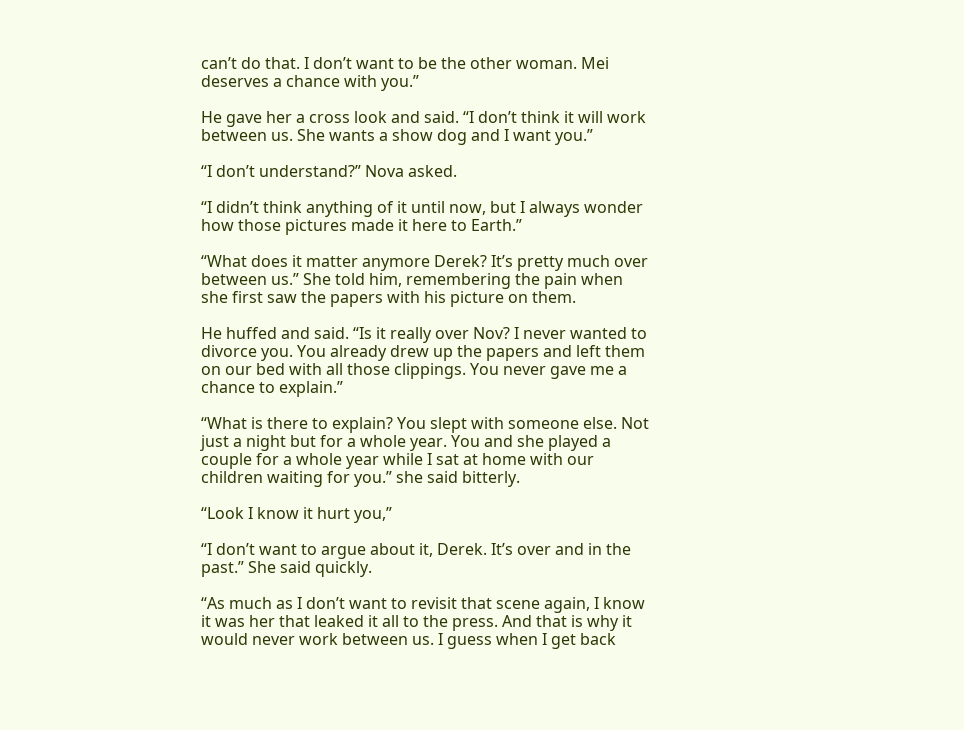can’t do that. I don’t want to be the other woman. Mei deserves a chance with you.”

He gave her a cross look and said. “I don’t think it will work between us. She wants a show dog and I want you.”

“I don’t understand?” Nova asked.

“I didn’t think anything of it until now, but I always wonder how those pictures made it here to Earth.”

“What does it matter anymore Derek? It’s pretty much over between us.” She told him, remembering the pain when she first saw the papers with his picture on them.

He huffed and said. “Is it really over Nov? I never wanted to divorce you. You already drew up the papers and left them on our bed with all those clippings. You never gave me a chance to explain.”

“What is there to explain? You slept with someone else. Not just a night but for a whole year. You and she played a couple for a whole year while I sat at home with our children waiting for you.” she said bitterly.

“Look I know it hurt you,”

“I don’t want to argue about it, Derek. It’s over and in the past.” She said quickly.

“As much as I don’t want to revisit that scene again, I know it was her that leaked it all to the press. And that is why it would never work between us. I guess when I get back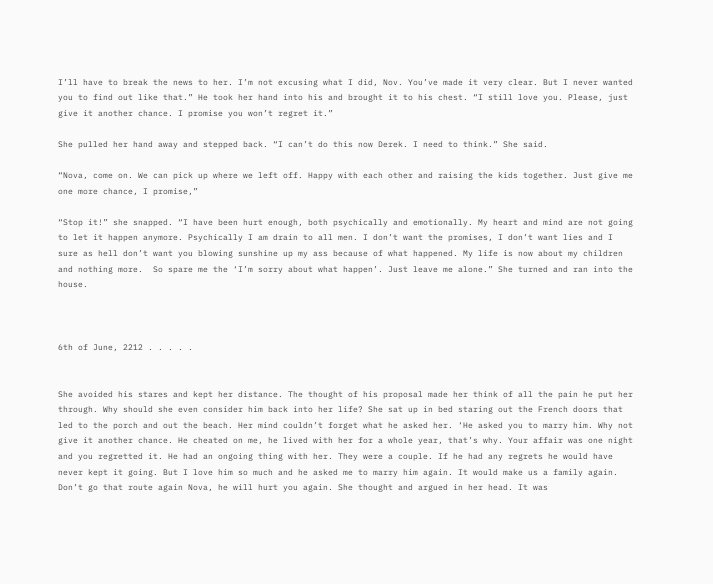I’ll have to break the news to her. I’m not excusing what I did, Nov. You’ve made it very clear. But I never wanted you to find out like that.” He took her hand into his and brought it to his chest. “I still love you. Please, just give it another chance. I promise you won’t regret it.”

She pulled her hand away and stepped back. “I can’t do this now Derek. I need to think.” She said.

“Nova, come on. We can pick up where we left off. Happy with each other and raising the kids together. Just give me one more chance, I promise,”

“Stop it!” she snapped. “I have been hurt enough, both psychically and emotionally. My heart and mind are not going to let it happen anymore. Psychically I am drain to all men. I don’t want the promises, I don’t want lies and I sure as hell don’t want you blowing sunshine up my ass because of what happened. My life is now about my children and nothing more.  So spare me the ‘I’m sorry about what happen’. Just leave me alone.” She turned and ran into the house.



6th of June, 2212 . . . . .


She avoided his stares and kept her distance. The thought of his proposal made her think of all the pain he put her through. Why should she even consider him back into her life? She sat up in bed staring out the French doors that led to the porch and out the beach. Her mind couldn’t forget what he asked her. ‘He asked you to marry him. Why not give it another chance. He cheated on me, he lived with her for a whole year, that’s why. Your affair was one night and you regretted it. He had an ongoing thing with her. They were a couple. If he had any regrets he would have never kept it going. But I love him so much and he asked me to marry him again. It would make us a family again. Don’t go that route again Nova, he will hurt you again. She thought and argued in her head. It was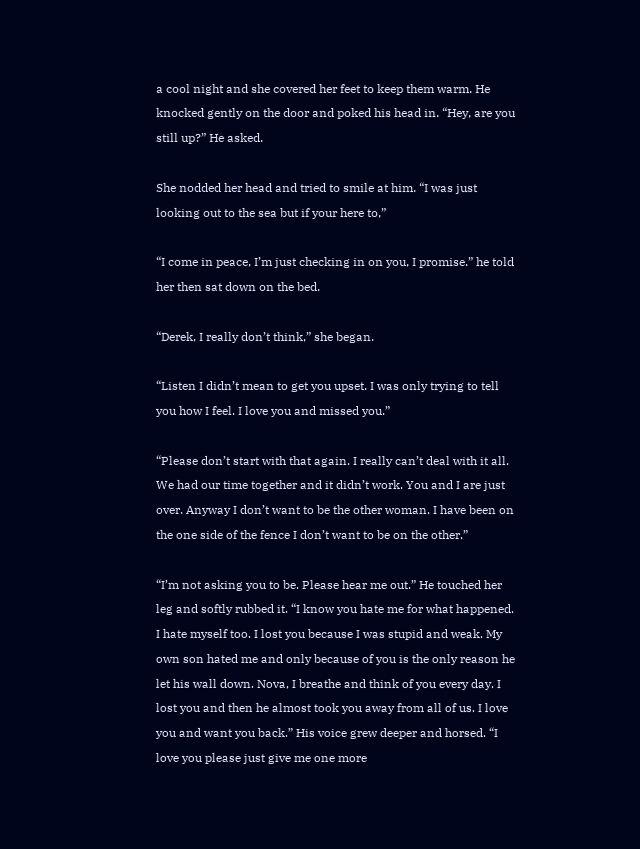a cool night and she covered her feet to keep them warm. He knocked gently on the door and poked his head in. “Hey, are you still up?” He asked.

She nodded her head and tried to smile at him. “I was just looking out to the sea but if your here to,”

“I come in peace, I’m just checking in on you, I promise.” he told her then sat down on the bed.

“Derek, I really don’t think,” she began.

“Listen I didn’t mean to get you upset. I was only trying to tell you how I feel. I love you and missed you.”

“Please don’t start with that again. I really can’t deal with it all. We had our time together and it didn’t work. You and I are just over. Anyway I don’t want to be the other woman. I have been on the one side of the fence I don’t want to be on the other.”

“I’m not asking you to be. Please hear me out.” He touched her leg and softly rubbed it. “I know you hate me for what happened. I hate myself too. I lost you because I was stupid and weak. My own son hated me and only because of you is the only reason he let his wall down. Nova, I breathe and think of you every day. I lost you and then he almost took you away from all of us. I love you and want you back.” His voice grew deeper and horsed. “I love you please just give me one more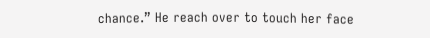chance.” He reach over to touch her face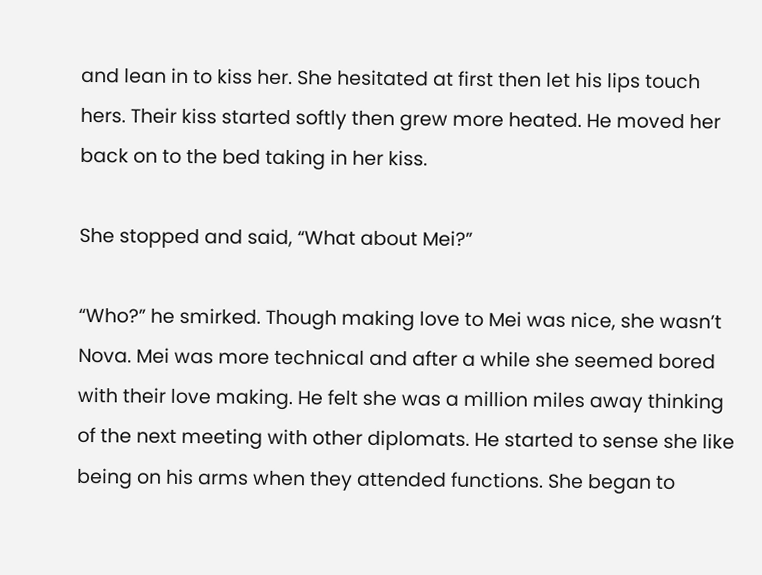and lean in to kiss her. She hesitated at first then let his lips touch hers. Their kiss started softly then grew more heated. He moved her back on to the bed taking in her kiss.

She stopped and said, “What about Mei?”

“Who?” he smirked. Though making love to Mei was nice, she wasn’t Nova. Mei was more technical and after a while she seemed bored with their love making. He felt she was a million miles away thinking of the next meeting with other diplomats. He started to sense she like being on his arms when they attended functions. She began to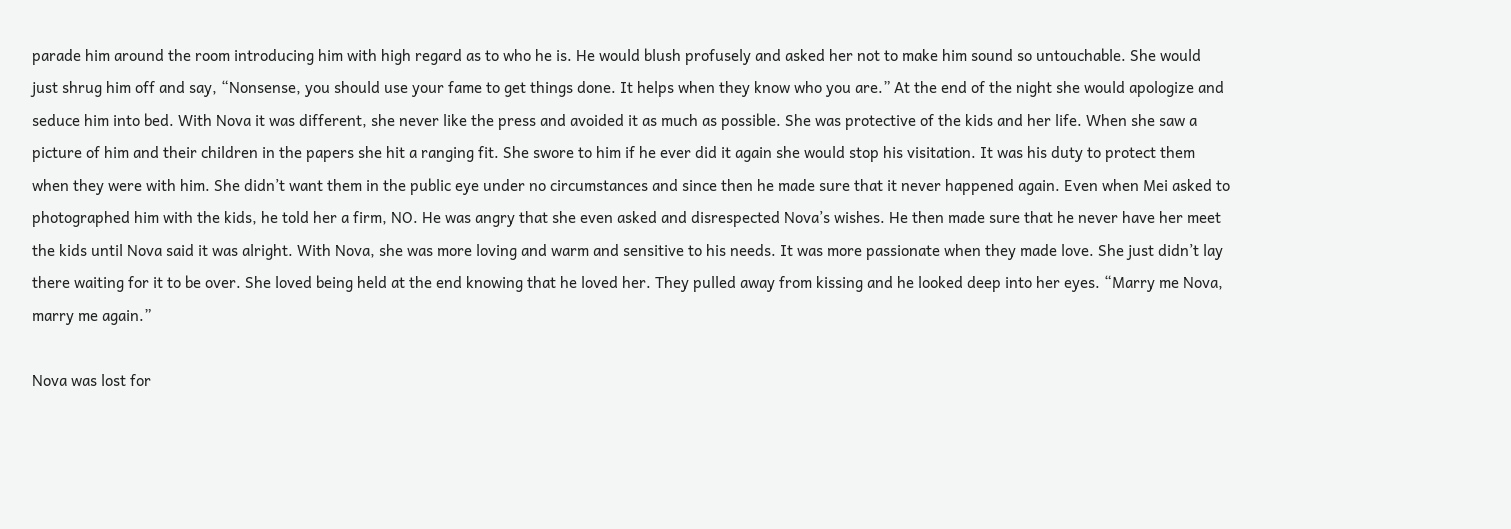parade him around the room introducing him with high regard as to who he is. He would blush profusely and asked her not to make him sound so untouchable. She would just shrug him off and say, “Nonsense, you should use your fame to get things done. It helps when they know who you are.” At the end of the night she would apologize and seduce him into bed. With Nova it was different, she never like the press and avoided it as much as possible. She was protective of the kids and her life. When she saw a picture of him and their children in the papers she hit a ranging fit. She swore to him if he ever did it again she would stop his visitation. It was his duty to protect them when they were with him. She didn’t want them in the public eye under no circumstances and since then he made sure that it never happened again. Even when Mei asked to photographed him with the kids, he told her a firm, NO. He was angry that she even asked and disrespected Nova’s wishes. He then made sure that he never have her meet the kids until Nova said it was alright. With Nova, she was more loving and warm and sensitive to his needs. It was more passionate when they made love. She just didn’t lay there waiting for it to be over. She loved being held at the end knowing that he loved her. They pulled away from kissing and he looked deep into her eyes. “Marry me Nova, marry me again.”

Nova was lost for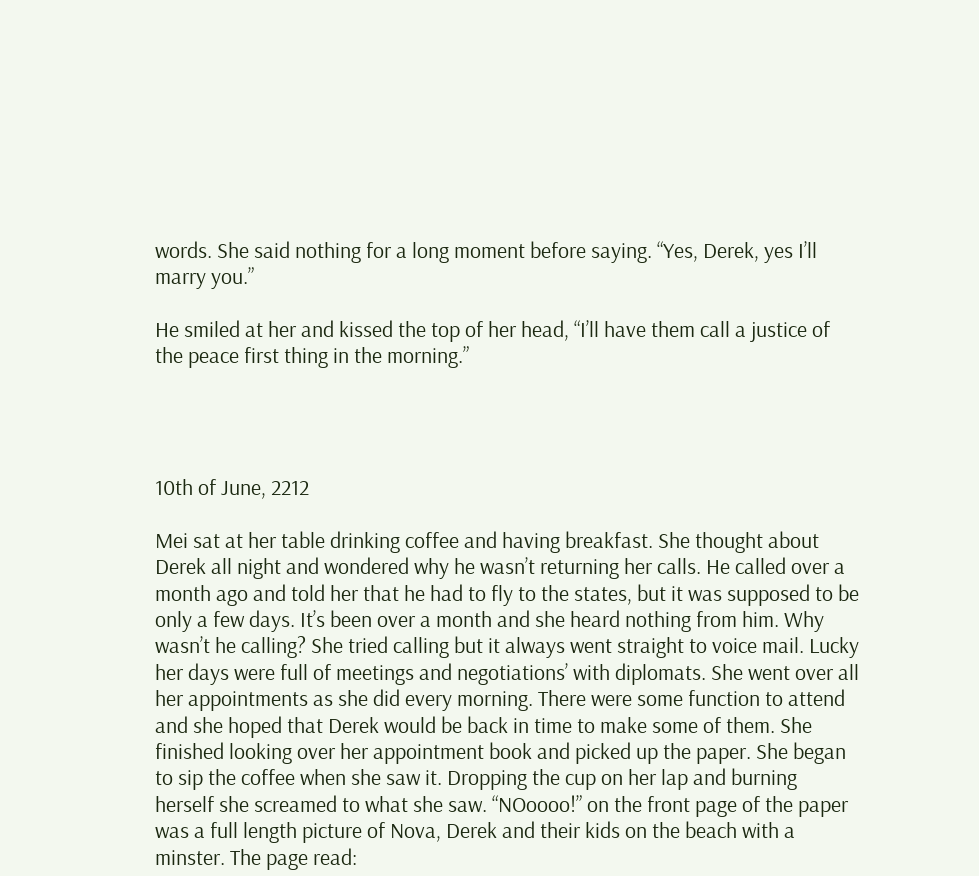words. She said nothing for a long moment before saying. “Yes, Derek, yes I’ll marry you.”

He smiled at her and kissed the top of her head, “I’ll have them call a justice of the peace first thing in the morning.”




10th of June, 2212

Mei sat at her table drinking coffee and having breakfast. She thought about Derek all night and wondered why he wasn’t returning her calls. He called over a month ago and told her that he had to fly to the states, but it was supposed to be only a few days. It’s been over a month and she heard nothing from him. Why wasn’t he calling? She tried calling but it always went straight to voice mail. Lucky her days were full of meetings and negotiations’ with diplomats. She went over all her appointments as she did every morning. There were some function to attend and she hoped that Derek would be back in time to make some of them. She finished looking over her appointment book and picked up the paper. She began to sip the coffee when she saw it. Dropping the cup on her lap and burning herself she screamed to what she saw. “NOoooo!” on the front page of the paper was a full length picture of Nova, Derek and their kids on the beach with a minster. The page read: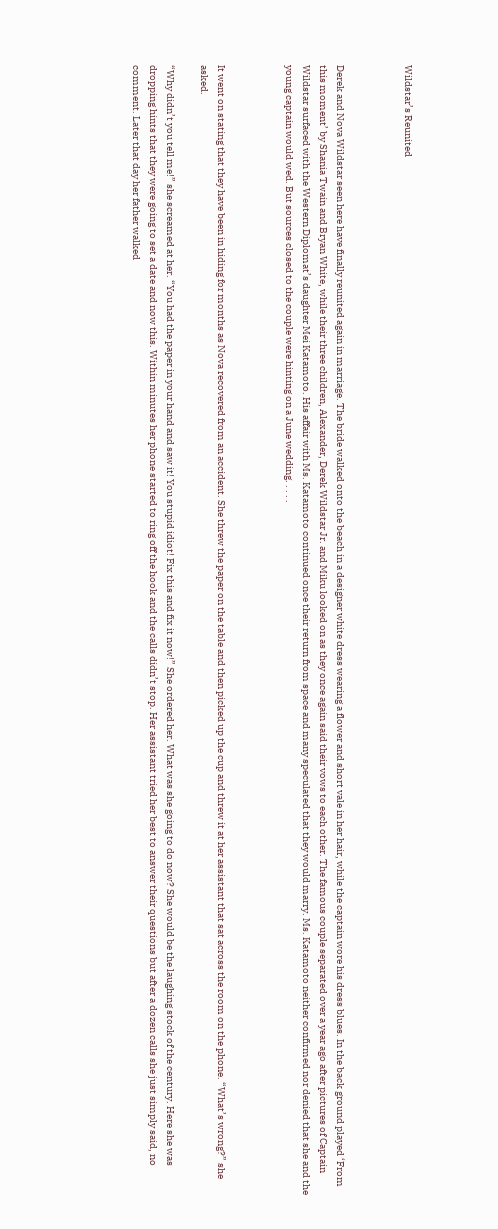Wildstar’s Reunited



Derek and Nova Wildstar seen here have finally reunited again in marriage. The bride walked onto the beach in a designer white dress wearing a flower and short vale in her hair, while the captain wore his dress blues. In the back ground played ‘From this moment’ by Shania Twain and Bryan White, while their three children, Alexander, Derek Wildstar Jr. and Miku looked on as they once again said their vows to each other. The famous couple separated over a year ago after pictures of Captain Wildstar surfaced with the Western Diplomat’s daughter Mei Katamoto. His affair with Ms. Katamoto continued once their return from space and many speculated that they would marry. Ms. Katamoto neither confirmed nor denied that she and the young captain would wed. But sources closed to the couple were hinting on a June wedding. . . . .



It went on stating that they have been in hiding for months as Nova recovered from an accident. She threw the paper on the table and then picked up the cup and threw it at her assistant that sat across the room on the phone. “What’s wrong?” she asked.

“Why didn’t you tell me!” she screamed at her. “You had the paper in your hand and saw it! You stupid idiot! Fix this and fix it now!” She ordered her. What was she going to do now? She would be the laughing stock of the century. Here she was dropping hints that they were going to set a date and now this. Within minutes her phone started to ring off the hook and the calls didn’t stop. Her assistant tried her best to answer their questions but after a dozen calls she just simply said, no comment. Later that day her father walked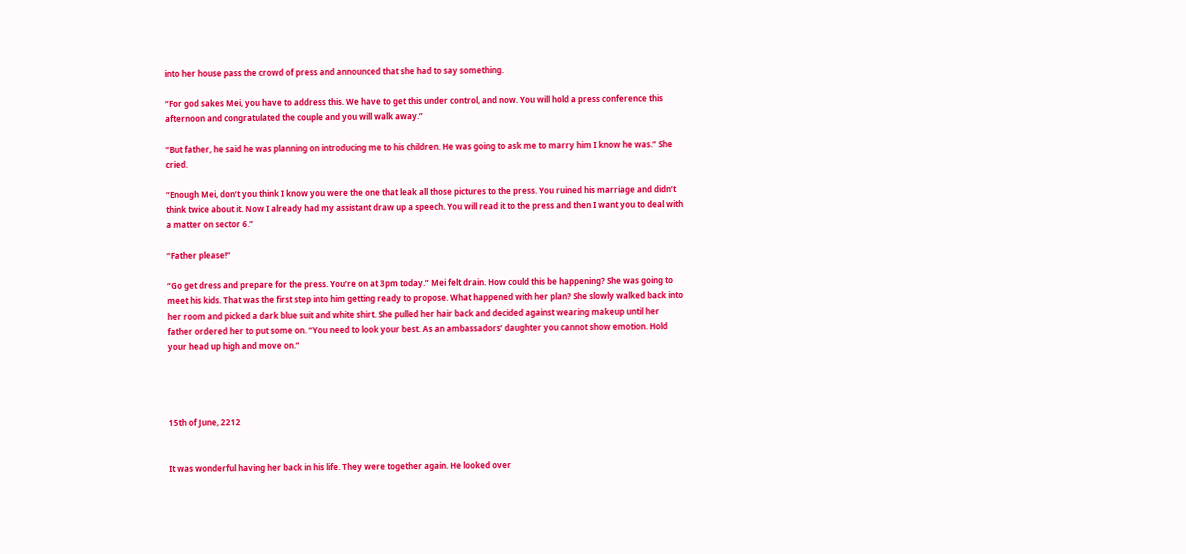into her house pass the crowd of press and announced that she had to say something.

“For god sakes Mei, you have to address this. We have to get this under control, and now. You will hold a press conference this afternoon and congratulated the couple and you will walk away.”

“But father, he said he was planning on introducing me to his children. He was going to ask me to marry him I know he was.” She cried.

“Enough Mei, don’t you think I know you were the one that leak all those pictures to the press. You ruined his marriage and didn’t think twice about it. Now I already had my assistant draw up a speech. You will read it to the press and then I want you to deal with a matter on sector 6.”

“Father please!”

“Go get dress and prepare for the press. You’re on at 3pm today.” Mei felt drain. How could this be happening? She was going to meet his kids. That was the first step into him getting ready to propose. What happened with her plan? She slowly walked back into her room and picked a dark blue suit and white shirt. She pulled her hair back and decided against wearing makeup until her father ordered her to put some on. “You need to look your best. As an ambassadors’ daughter you cannot show emotion. Hold your head up high and move on.”




15th of June, 2212


It was wonderful having her back in his life. They were together again. He looked over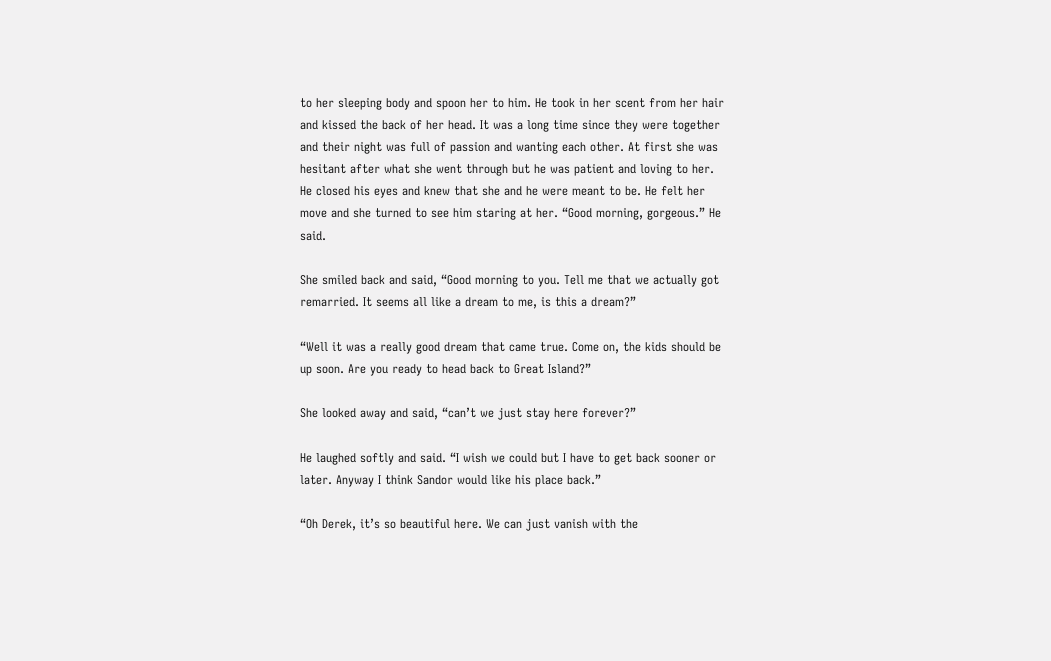to her sleeping body and spoon her to him. He took in her scent from her hair and kissed the back of her head. It was a long time since they were together and their night was full of passion and wanting each other. At first she was hesitant after what she went through but he was patient and loving to her. He closed his eyes and knew that she and he were meant to be. He felt her move and she turned to see him staring at her. “Good morning, gorgeous.” He said.

She smiled back and said, “Good morning to you. Tell me that we actually got remarried. It seems all like a dream to me, is this a dream?”

“Well it was a really good dream that came true. Come on, the kids should be up soon. Are you ready to head back to Great Island?”

She looked away and said, “can’t we just stay here forever?”

He laughed softly and said. “I wish we could but I have to get back sooner or later. Anyway I think Sandor would like his place back.”

“Oh Derek, it’s so beautiful here. We can just vanish with the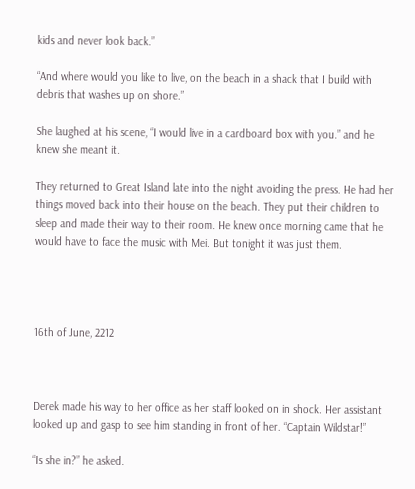kids and never look back.”

“And where would you like to live, on the beach in a shack that I build with debris that washes up on shore.”

She laughed at his scene, “I would live in a cardboard box with you.” and he knew she meant it.

They returned to Great Island late into the night avoiding the press. He had her things moved back into their house on the beach. They put their children to sleep and made their way to their room. He knew once morning came that he would have to face the music with Mei. But tonight it was just them.




16th of June, 2212



Derek made his way to her office as her staff looked on in shock. Her assistant looked up and gasp to see him standing in front of her. “Captain Wildstar!”

“Is she in?” he asked.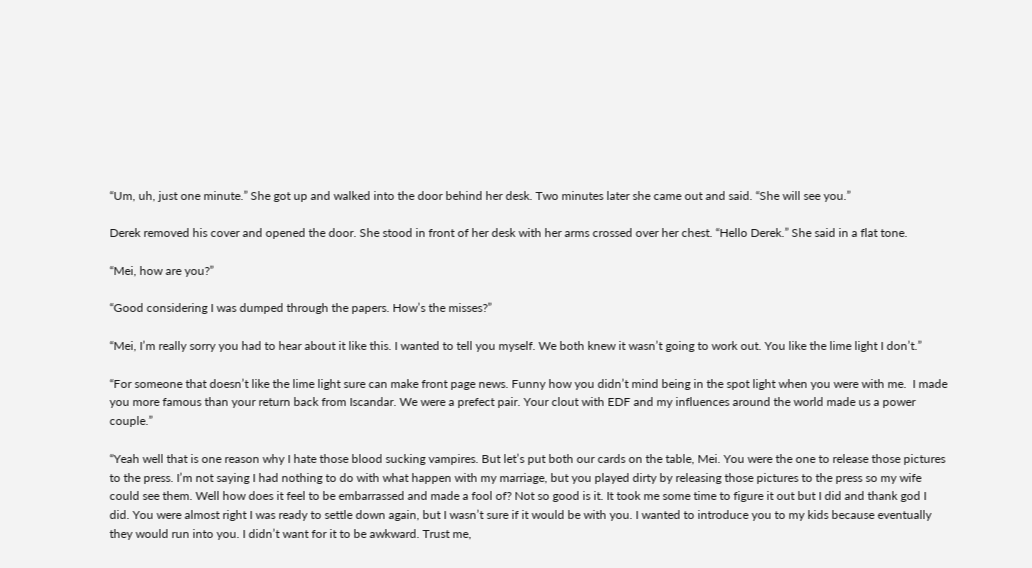“Um, uh, just one minute.” She got up and walked into the door behind her desk. Two minutes later she came out and said. “She will see you.”

Derek removed his cover and opened the door. She stood in front of her desk with her arms crossed over her chest. “Hello Derek.” She said in a flat tone.

“Mei, how are you?”

“Good considering I was dumped through the papers. How’s the misses?”

“Mei, I’m really sorry you had to hear about it like this. I wanted to tell you myself. We both knew it wasn’t going to work out. You like the lime light I don’t.”

“For someone that doesn’t like the lime light sure can make front page news. Funny how you didn’t mind being in the spot light when you were with me.  I made you more famous than your return back from Iscandar. We were a prefect pair. Your clout with EDF and my influences around the world made us a power couple.”

“Yeah well that is one reason why I hate those blood sucking vampires. But let’s put both our cards on the table, Mei. You were the one to release those pictures to the press. I’m not saying I had nothing to do with what happen with my marriage, but you played dirty by releasing those pictures to the press so my wife could see them. Well how does it feel to be embarrassed and made a fool of? Not so good is it. It took me some time to figure it out but I did and thank god I did. You were almost right I was ready to settle down again, but I wasn’t sure if it would be with you. I wanted to introduce you to my kids because eventually they would run into you. I didn’t want for it to be awkward. Trust me,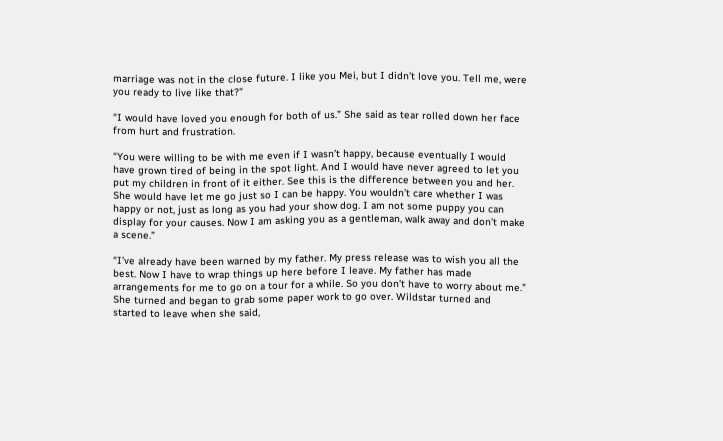marriage was not in the close future. I like you Mei, but I didn’t love you. Tell me, were you ready to live like that?”

“I would have loved you enough for both of us.” She said as tear rolled down her face from hurt and frustration.

“You were willing to be with me even if I wasn’t happy, because eventually I would have grown tired of being in the spot light. And I would have never agreed to let you put my children in front of it either. See this is the difference between you and her. She would have let me go just so I can be happy. You wouldn’t care whether I was happy or not, just as long as you had your show dog. I am not some puppy you can display for your causes. Now I am asking you as a gentleman, walk away and don’t make a scene.”

“I’ve already have been warned by my father. My press release was to wish you all the best. Now I have to wrap things up here before I leave. My father has made arrangements for me to go on a tour for a while. So you don’t have to worry about me.” She turned and began to grab some paper work to go over. Wildstar turned and started to leave when she said,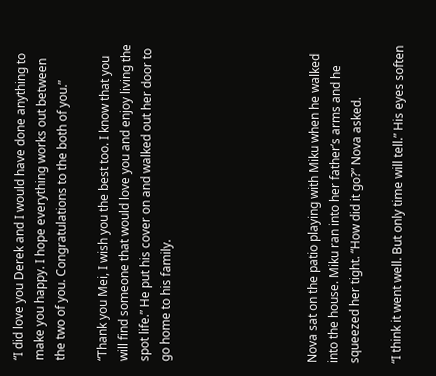“I did love you Derek and I would have done anything to make you happy. I hope everything works out between the two of you. Congratulations to the both of you.”

“Thank you Mei, I wish you the best too. I know that you will find someone that would love you and enjoy living the spot life.” He put his cover on and walked out her door to go home to his family.






Nova sat on the patio playing with Miku when he walked into the house. Miku ran into her father’s arms and he squeezed her tight. “How did it go?” Nova asked.

“I think it went well. But only time will tell.” His eyes soften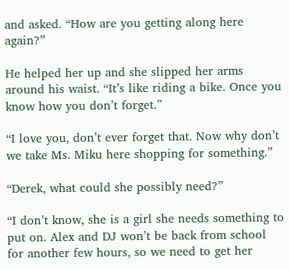and asked. “How are you getting along here again?”

He helped her up and she slipped her arms around his waist. “It’s like riding a bike. Once you know how you don’t forget.”

“I love you, don’t ever forget that. Now why don’t we take Ms. Miku here shopping for something.”

“Derek, what could she possibly need?”

“I don’t know, she is a girl she needs something to put on. Alex and DJ won’t be back from school for another few hours, so we need to get her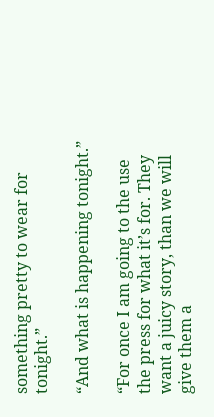something pretty to wear for tonight.”

“And what is happening tonight.”

“For once I am going to the use the press for what it’s for. They want a juicy story, than we will give them a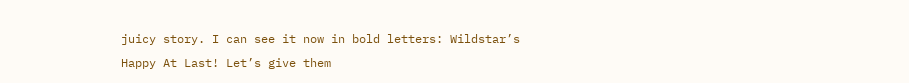juicy story. I can see it now in bold letters: Wildstar’s Happy At Last! Let’s give them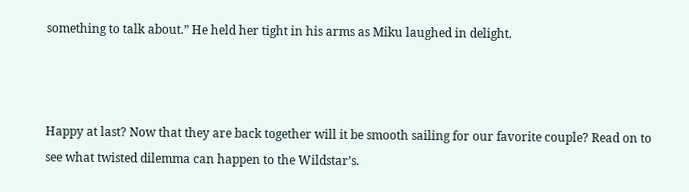something to talk about.” He held her tight in his arms as Miku laughed in delight.



Happy at last? Now that they are back together will it be smooth sailing for our favorite couple? Read on to see what twisted dilemma can happen to the Wildstar’s.